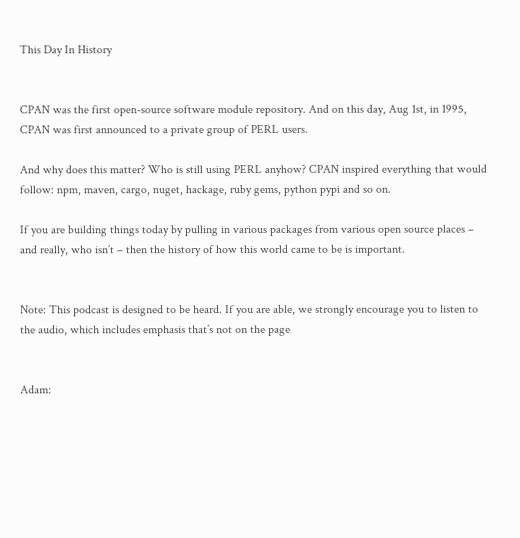This Day In History


CPAN was the first open-source software module repository. And on this day, Aug 1st, in 1995, CPAN was first announced to a private group of PERL users.

And why does this matter? Who is still using PERL anyhow? CPAN inspired everything that would follow: npm, maven, cargo, nuget, hackage, ruby gems, python pypi and so on.

If you are building things today by pulling in various packages from various open source places – and really, who isn’t – then the history of how this world came to be is important.


Note: This podcast is designed to be heard. If you are able, we strongly encourage you to listen to the audio, which includes emphasis that’s not on the page


Adam: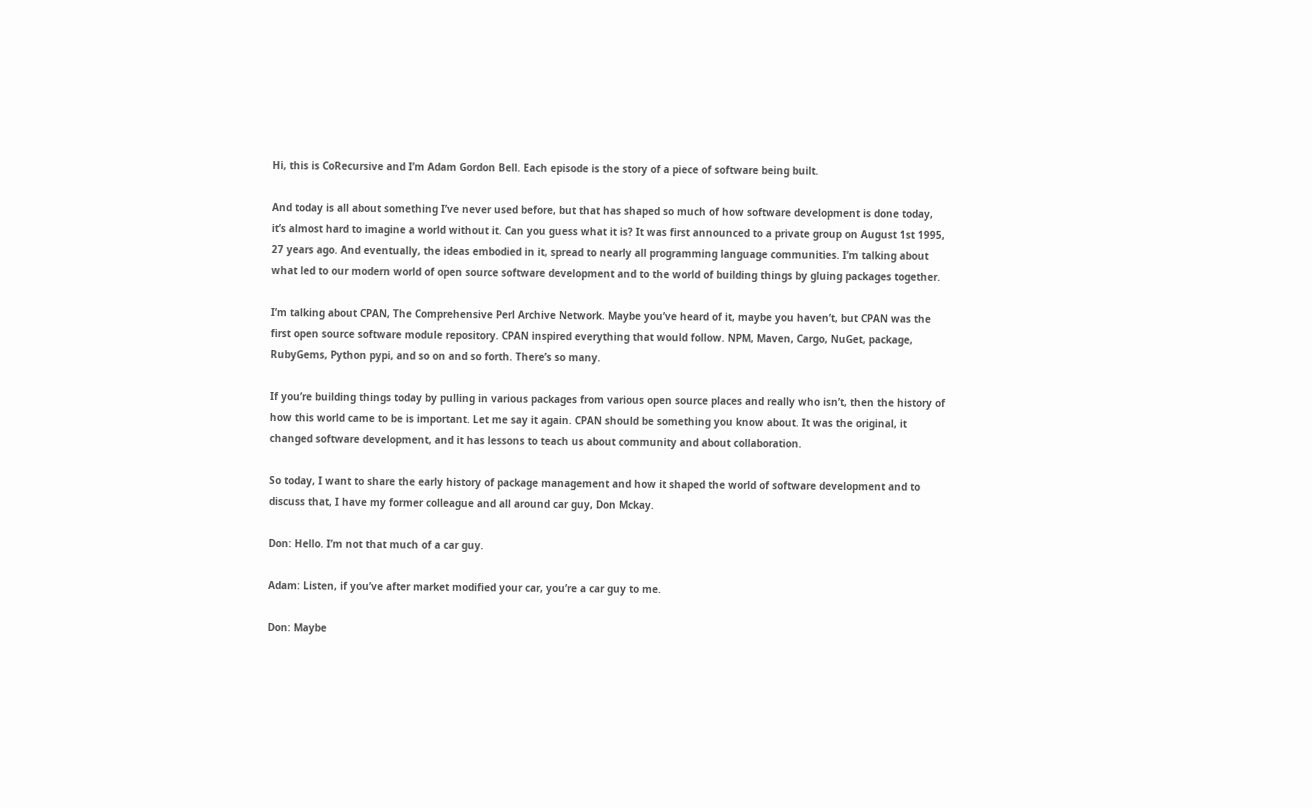Hi, this is CoRecursive and I’m Adam Gordon Bell. Each episode is the story of a piece of software being built.

And today is all about something I’ve never used before, but that has shaped so much of how software development is done today, it’s almost hard to imagine a world without it. Can you guess what it is? It was first announced to a private group on August 1st 1995, 27 years ago. And eventually, the ideas embodied in it, spread to nearly all programming language communities. I’m talking about what led to our modern world of open source software development and to the world of building things by gluing packages together.

I’m talking about CPAN, The Comprehensive Perl Archive Network. Maybe you’ve heard of it, maybe you haven’t, but CPAN was the first open source software module repository. CPAN inspired everything that would follow. NPM, Maven, Cargo, NuGet, package, RubyGems, Python pypi, and so on and so forth. There’s so many.

If you’re building things today by pulling in various packages from various open source places and really who isn’t, then the history of how this world came to be is important. Let me say it again. CPAN should be something you know about. It was the original, it changed software development, and it has lessons to teach us about community and about collaboration.

So today, I want to share the early history of package management and how it shaped the world of software development and to discuss that, I have my former colleague and all around car guy, Don Mckay.

Don: Hello. I’m not that much of a car guy.

Adam: Listen, if you’ve after market modified your car, you’re a car guy to me.

Don: Maybe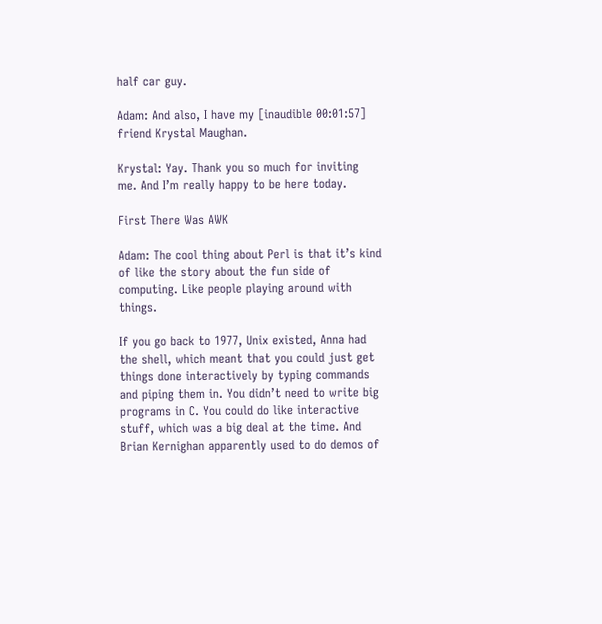half car guy.

Adam: And also, I have my [inaudible 00:01:57] friend Krystal Maughan.

Krystal: Yay. Thank you so much for inviting me. And I’m really happy to be here today.

First There Was AWK

Adam: The cool thing about Perl is that it’s kind of like the story about the fun side of computing. Like people playing around with things.

If you go back to 1977, Unix existed, Anna had the shell, which meant that you could just get things done interactively by typing commands and piping them in. You didn’t need to write big programs in C. You could do like interactive stuff, which was a big deal at the time. And Brian Kernighan apparently used to do demos of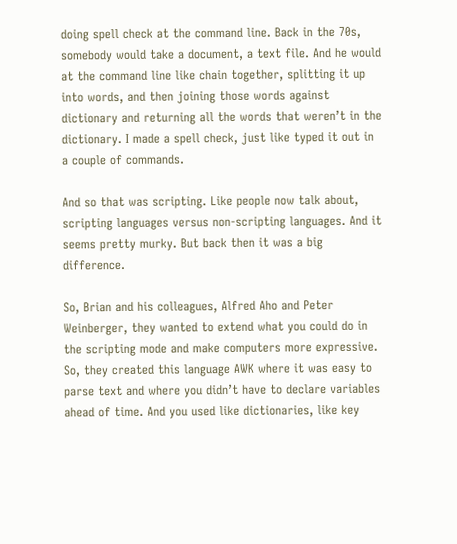doing spell check at the command line. Back in the 70s, somebody would take a document, a text file. And he would at the command line like chain together, splitting it up into words, and then joining those words against dictionary and returning all the words that weren’t in the dictionary. I made a spell check, just like typed it out in a couple of commands.

And so that was scripting. Like people now talk about, scripting languages versus non-scripting languages. And it seems pretty murky. But back then it was a big difference.

So, Brian and his colleagues, Alfred Aho and Peter Weinberger, they wanted to extend what you could do in the scripting mode and make computers more expressive. So, they created this language AWK where it was easy to parse text and where you didn’t have to declare variables ahead of time. And you used like dictionaries, like key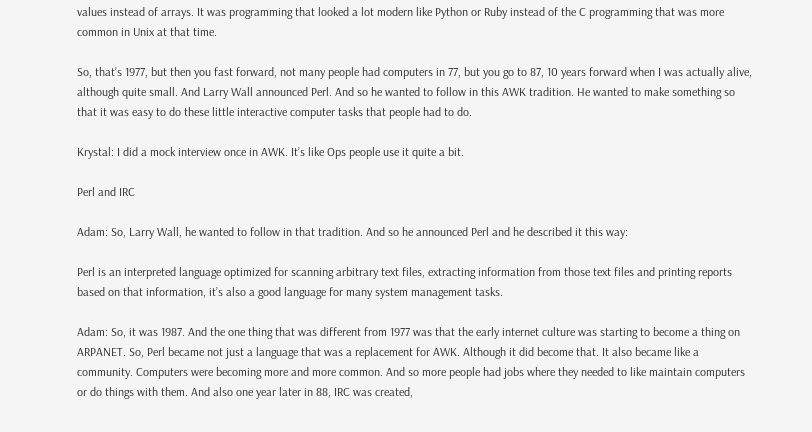values instead of arrays. It was programming that looked a lot modern like Python or Ruby instead of the C programming that was more common in Unix at that time.

So, that’s 1977, but then you fast forward, not many people had computers in 77, but you go to 87, 10 years forward when I was actually alive, although quite small. And Larry Wall announced Perl. And so he wanted to follow in this AWK tradition. He wanted to make something so that it was easy to do these little interactive computer tasks that people had to do.

Krystal: I did a mock interview once in AWK. It’s like Ops people use it quite a bit.

Perl and IRC

Adam: So, Larry Wall, he wanted to follow in that tradition. And so he announced Perl and he described it this way:

Perl is an interpreted language optimized for scanning arbitrary text files, extracting information from those text files and printing reports based on that information, it’s also a good language for many system management tasks.

Adam: So, it was 1987. And the one thing that was different from 1977 was that the early internet culture was starting to become a thing on ARPANET. So, Perl became not just a language that was a replacement for AWK. Although it did become that. It also became like a community. Computers were becoming more and more common. And so more people had jobs where they needed to like maintain computers or do things with them. And also one year later in 88, IRC was created,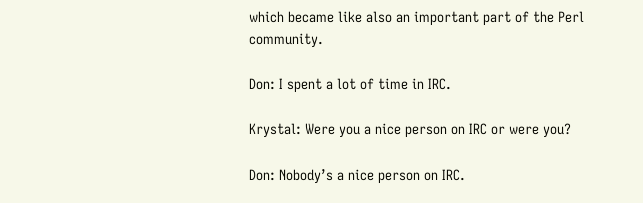which became like also an important part of the Perl community.

Don: I spent a lot of time in IRC.

Krystal: Were you a nice person on IRC or were you?

Don: Nobody’s a nice person on IRC.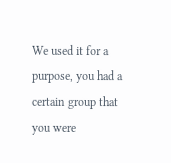We used it for a purpose, you had a certain group that you were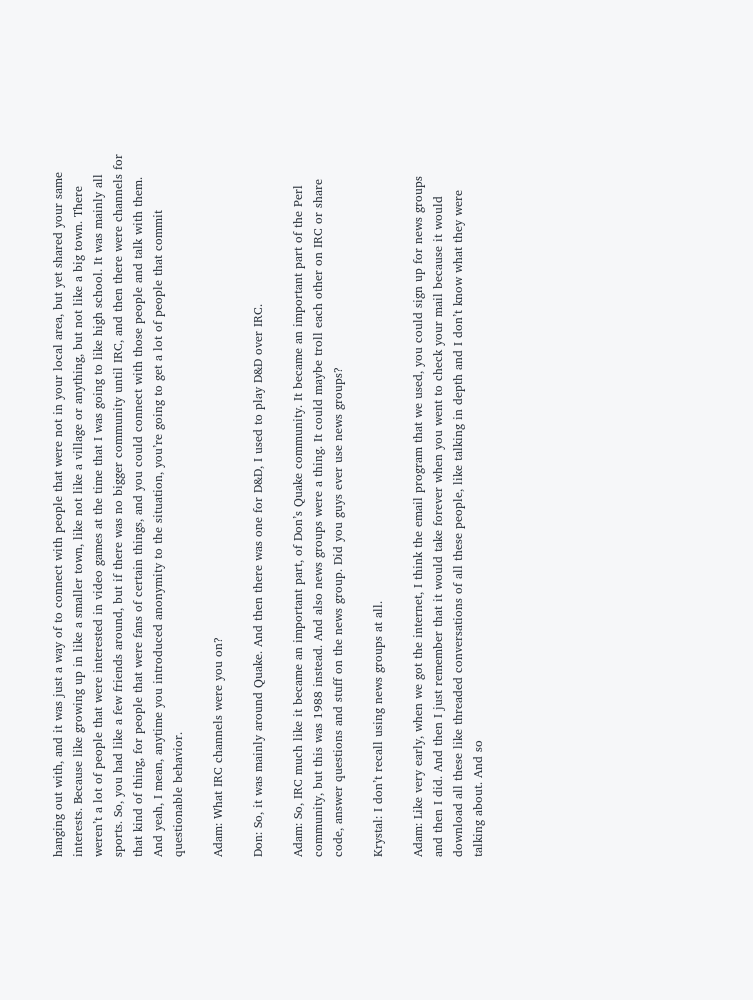hanging out with, and it was just a way of to connect with people that were not in your local area, but yet shared your same interests. Because like growing up in like a smaller town, like not like a village or anything, but not like a big town. There weren’t a lot of people that were interested in video games at the time that I was going to like high school. It was mainly all sports. So, you had like a few friends around, but if there was no bigger community until IRC, and then there were channels for that kind of thing, for people that were fans of certain things, and you could connect with those people and talk with them. And yeah, I mean, anytime you introduced anonymity to the situation, you’re going to get a lot of people that commit questionable behavior.

Adam: What IRC channels were you on?

Don: So, it was mainly around Quake. And then there was one for D&D, I used to play D&D over IRC.

Adam: So, IRC much like it became an important part, of Don’s Quake community. It became an important part of the Perl community, but this was 1988 instead. And also news groups were a thing. It could maybe troll each other on IRC or share code, answer questions and stuff on the news group. Did you guys ever use news groups?

Krystal: I don’t recall using news groups at all.

Adam: Like very early, when we got the internet, I think the email program that we used, you could sign up for news groups and then I did. And then I just remember that it would take forever when you went to check your mail because it would download all these like threaded conversations of all these people, like talking in depth and I don’t know what they were talking about. And so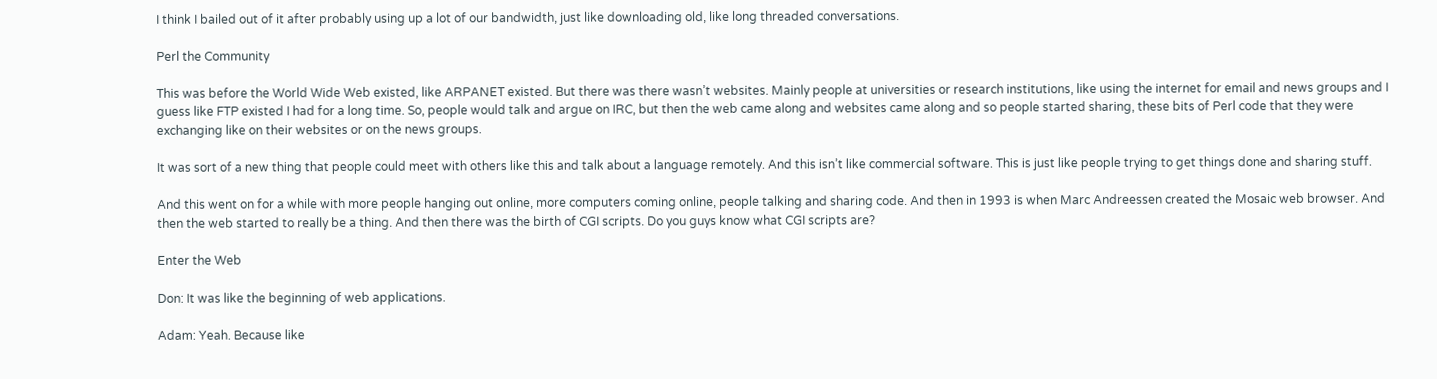I think I bailed out of it after probably using up a lot of our bandwidth, just like downloading old, like long threaded conversations.

Perl the Community

This was before the World Wide Web existed, like ARPANET existed. But there was there wasn’t websites. Mainly people at universities or research institutions, like using the internet for email and news groups and I guess like FTP existed I had for a long time. So, people would talk and argue on IRC, but then the web came along and websites came along and so people started sharing, these bits of Perl code that they were exchanging like on their websites or on the news groups.

It was sort of a new thing that people could meet with others like this and talk about a language remotely. And this isn’t like commercial software. This is just like people trying to get things done and sharing stuff.

And this went on for a while with more people hanging out online, more computers coming online, people talking and sharing code. And then in 1993 is when Marc Andreessen created the Mosaic web browser. And then the web started to really be a thing. And then there was the birth of CGI scripts. Do you guys know what CGI scripts are?

Enter the Web

Don: It was like the beginning of web applications.

Adam: Yeah. Because like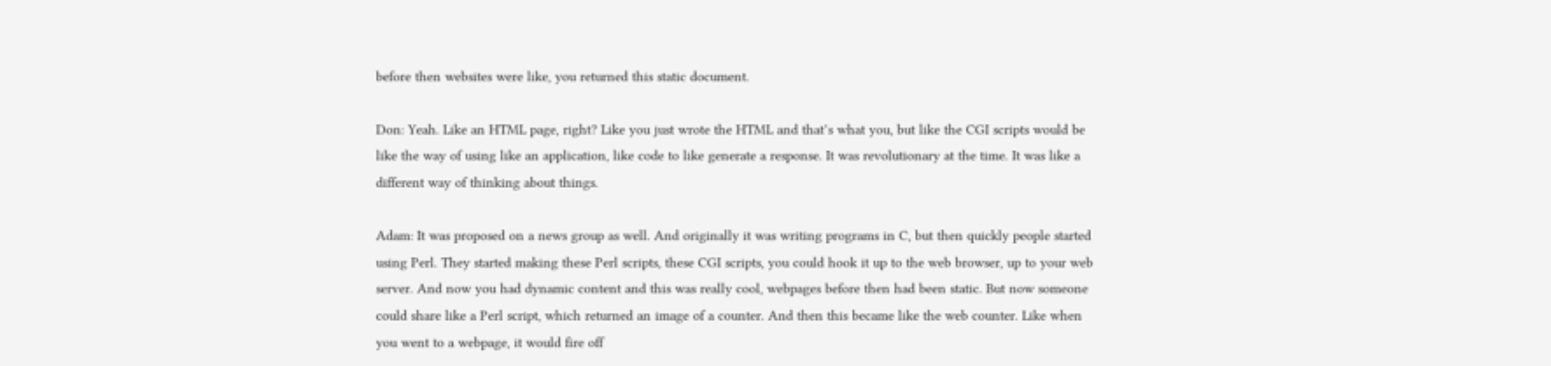before then websites were like, you returned this static document.

Don: Yeah. Like an HTML page, right? Like you just wrote the HTML and that’s what you, but like the CGI scripts would be like the way of using like an application, like code to like generate a response. It was revolutionary at the time. It was like a different way of thinking about things.

Adam: It was proposed on a news group as well. And originally it was writing programs in C, but then quickly people started using Perl. They started making these Perl scripts, these CGI scripts, you could hook it up to the web browser, up to your web server. And now you had dynamic content and this was really cool, webpages before then had been static. But now someone could share like a Perl script, which returned an image of a counter. And then this became like the web counter. Like when you went to a webpage, it would fire off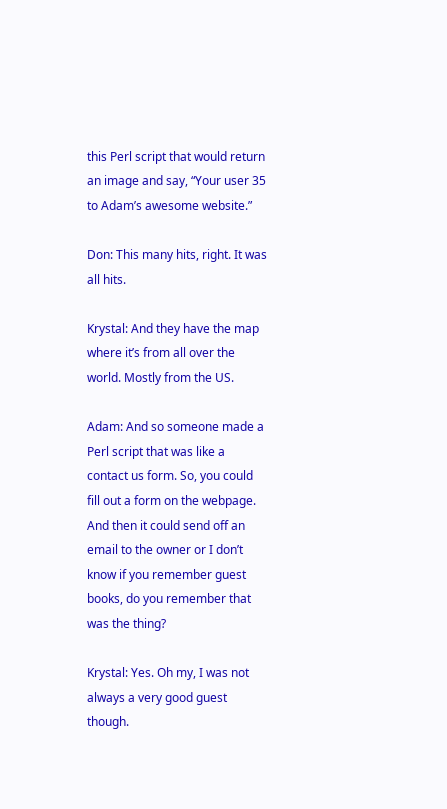this Perl script that would return an image and say, “Your user 35 to Adam’s awesome website.”

Don: This many hits, right. It was all hits.

Krystal: And they have the map where it’s from all over the world. Mostly from the US.

Adam: And so someone made a Perl script that was like a contact us form. So, you could fill out a form on the webpage. And then it could send off an email to the owner or I don’t know if you remember guest books, do you remember that was the thing?

Krystal: Yes. Oh my, I was not always a very good guest though.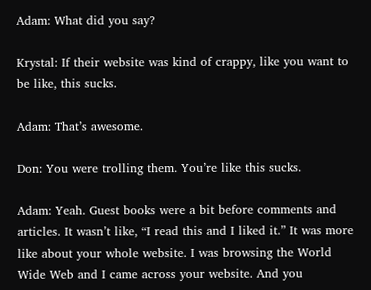Adam: What did you say?

Krystal: If their website was kind of crappy, like you want to be like, this sucks.

Adam: That’s awesome.

Don: You were trolling them. You’re like this sucks.

Adam: Yeah. Guest books were a bit before comments and articles. It wasn’t like, “I read this and I liked it.” It was more like about your whole website. I was browsing the World Wide Web and I came across your website. And you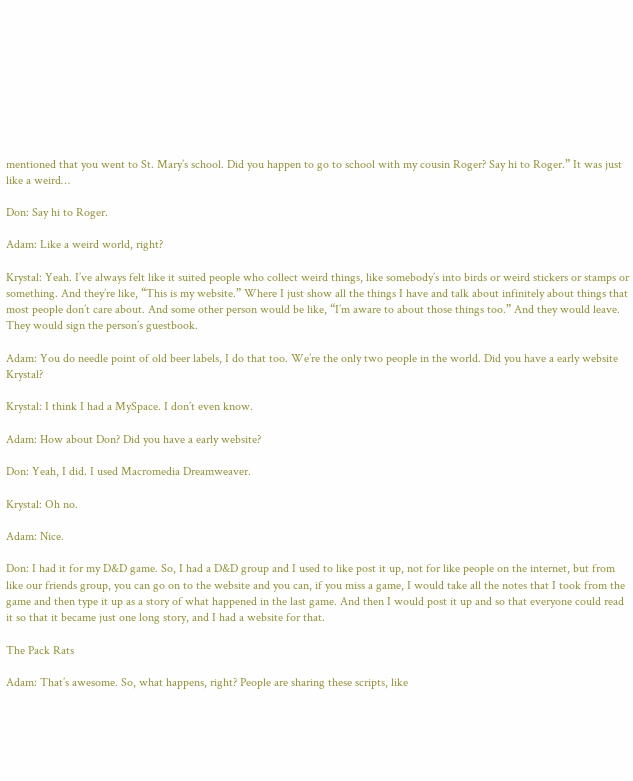mentioned that you went to St. Mary’s school. Did you happen to go to school with my cousin Roger? Say hi to Roger.” It was just like a weird…

Don: Say hi to Roger.

Adam: Like a weird world, right?

Krystal: Yeah. I’ve always felt like it suited people who collect weird things, like somebody’s into birds or weird stickers or stamps or something. And they’re like, “This is my website.” Where I just show all the things I have and talk about infinitely about things that most people don’t care about. And some other person would be like, “I’m aware to about those things too.” And they would leave. They would sign the person’s guestbook.

Adam: You do needle point of old beer labels, I do that too. We’re the only two people in the world. Did you have a early website Krystal?

Krystal: I think I had a MySpace. I don’t even know.

Adam: How about Don? Did you have a early website?

Don: Yeah, I did. I used Macromedia Dreamweaver.

Krystal: Oh no.

Adam: Nice.

Don: I had it for my D&D game. So, I had a D&D group and I used to like post it up, not for like people on the internet, but from like our friends group, you can go on to the website and you can, if you miss a game, I would take all the notes that I took from the game and then type it up as a story of what happened in the last game. And then I would post it up and so that everyone could read it so that it became just one long story, and I had a website for that.

The Pack Rats

Adam: That’s awesome. So, what happens, right? People are sharing these scripts, like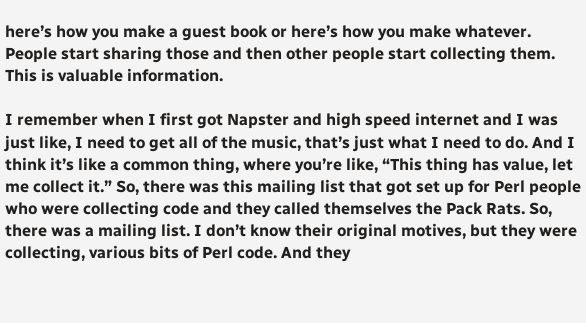here’s how you make a guest book or here’s how you make whatever. People start sharing those and then other people start collecting them. This is valuable information.

I remember when I first got Napster and high speed internet and I was just like, I need to get all of the music, that’s just what I need to do. And I think it’s like a common thing, where you’re like, “This thing has value, let me collect it.” So, there was this mailing list that got set up for Perl people who were collecting code and they called themselves the Pack Rats. So, there was a mailing list. I don’t know their original motives, but they were collecting, various bits of Perl code. And they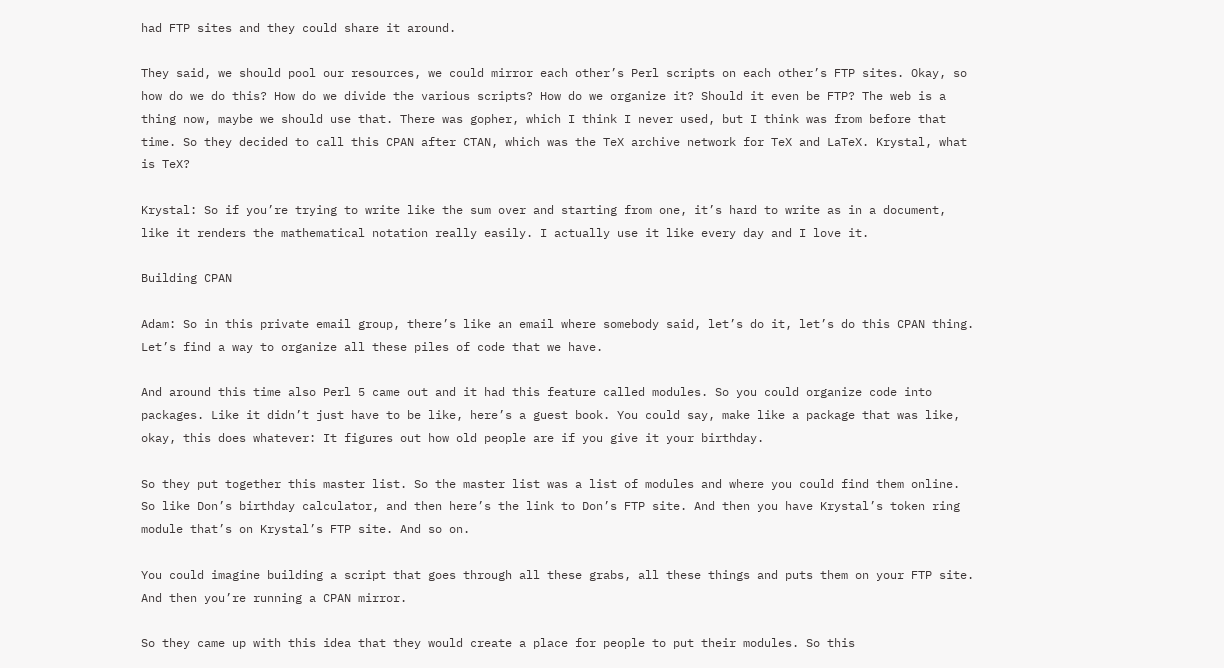had FTP sites and they could share it around.

They said, we should pool our resources, we could mirror each other’s Perl scripts on each other’s FTP sites. Okay, so how do we do this? How do we divide the various scripts? How do we organize it? Should it even be FTP? The web is a thing now, maybe we should use that. There was gopher, which I think I never used, but I think was from before that time. So they decided to call this CPAN after CTAN, which was the TeX archive network for TeX and LaTeX. Krystal, what is TeX?

Krystal: So if you’re trying to write like the sum over and starting from one, it’s hard to write as in a document, like it renders the mathematical notation really easily. I actually use it like every day and I love it.

Building CPAN

Adam: So in this private email group, there’s like an email where somebody said, let’s do it, let’s do this CPAN thing. Let’s find a way to organize all these piles of code that we have.

And around this time also Perl 5 came out and it had this feature called modules. So you could organize code into packages. Like it didn’t just have to be like, here’s a guest book. You could say, make like a package that was like, okay, this does whatever: It figures out how old people are if you give it your birthday.

So they put together this master list. So the master list was a list of modules and where you could find them online. So like Don’s birthday calculator, and then here’s the link to Don’s FTP site. And then you have Krystal’s token ring module that’s on Krystal’s FTP site. And so on.

You could imagine building a script that goes through all these grabs, all these things and puts them on your FTP site. And then you’re running a CPAN mirror.

So they came up with this idea that they would create a place for people to put their modules. So this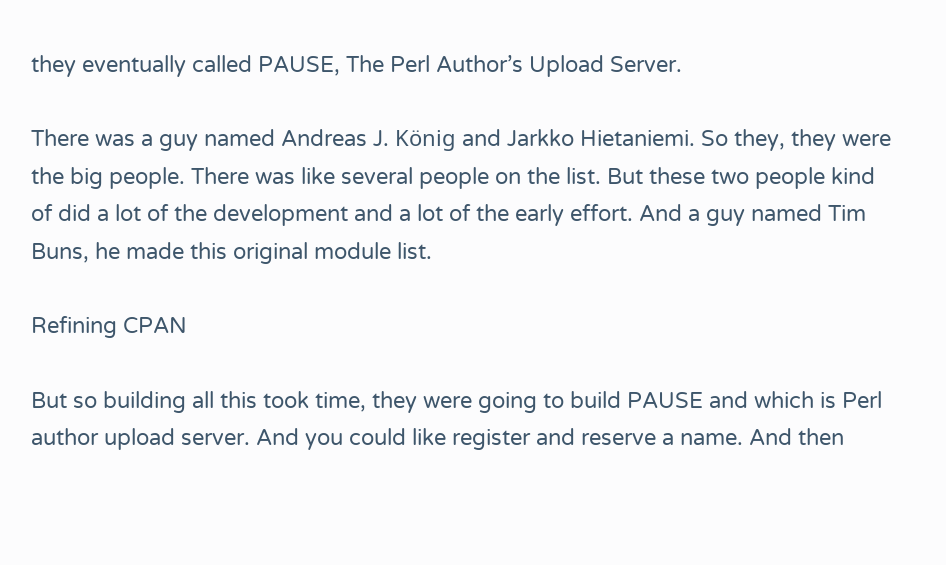they eventually called PAUSE, The Perl Author’s Upload Server.

There was a guy named Andreas J. König and Jarkko Hietaniemi. So they, they were the big people. There was like several people on the list. But these two people kind of did a lot of the development and a lot of the early effort. And a guy named Tim Buns, he made this original module list.

Refining CPAN

But so building all this took time, they were going to build PAUSE and which is Perl author upload server. And you could like register and reserve a name. And then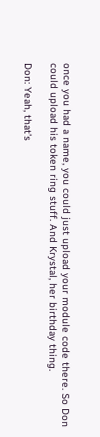once you had a name, you could just upload your module code there. So Don could upload his token ring stuff. And Krystal, her birthday thing.

Don: Yeah, that’s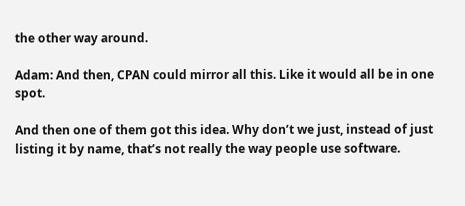the other way around.

Adam: And then, CPAN could mirror all this. Like it would all be in one spot.

And then one of them got this idea. Why don’t we just, instead of just listing it by name, that’s not really the way people use software.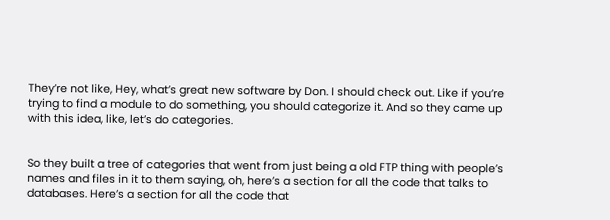They’re not like, Hey, what’s great new software by Don. I should check out. Like if you’re trying to find a module to do something, you should categorize it. And so they came up with this idea, like, let’s do categories.


So they built a tree of categories that went from just being a old FTP thing with people’s names and files in it to them saying, oh, here’s a section for all the code that talks to databases. Here’s a section for all the code that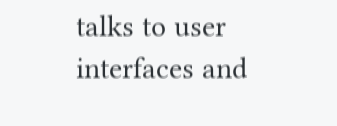talks to user interfaces and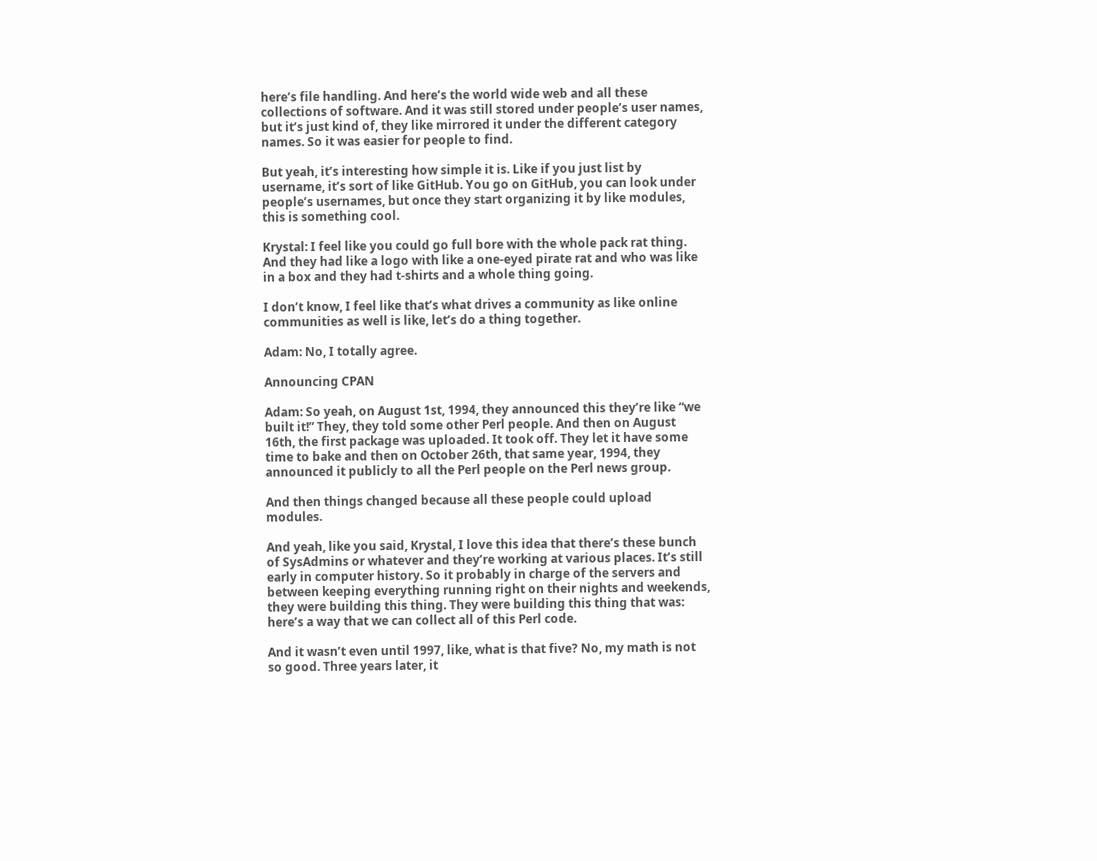here’s file handling. And here’s the world wide web and all these collections of software. And it was still stored under people’s user names, but it’s just kind of, they like mirrored it under the different category names. So it was easier for people to find.

But yeah, it’s interesting how simple it is. Like if you just list by username, it’s sort of like GitHub. You go on GitHub, you can look under people’s usernames, but once they start organizing it by like modules, this is something cool.

Krystal: I feel like you could go full bore with the whole pack rat thing. And they had like a logo with like a one-eyed pirate rat and who was like in a box and they had t-shirts and a whole thing going.

I don’t know, I feel like that’s what drives a community as like online communities as well is like, let’s do a thing together.

Adam: No, I totally agree.

Announcing CPAN

Adam: So yeah, on August 1st, 1994, they announced this they’re like “we built it!” They, they told some other Perl people. And then on August 16th, the first package was uploaded. It took off. They let it have some time to bake and then on October 26th, that same year, 1994, they announced it publicly to all the Perl people on the Perl news group.

And then things changed because all these people could upload modules.

And yeah, like you said, Krystal, I love this idea that there’s these bunch of SysAdmins or whatever and they’re working at various places. It’s still early in computer history. So it probably in charge of the servers and between keeping everything running right on their nights and weekends, they were building this thing. They were building this thing that was: here’s a way that we can collect all of this Perl code.

And it wasn’t even until 1997, like, what is that five? No, my math is not so good. Three years later, it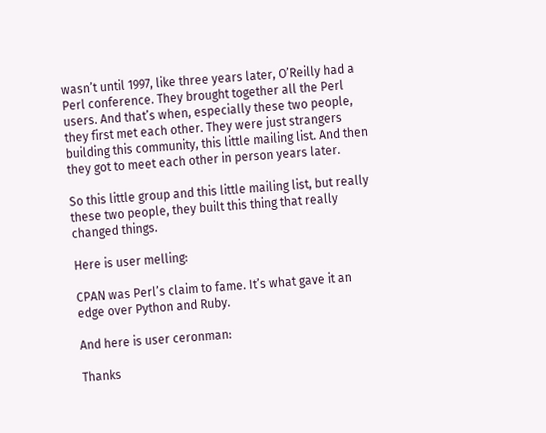wasn’t until 1997, like three years later, O’Reilly had a Perl conference. They brought together all the Perl users. And that’s when, especially these two people, they first met each other. They were just strangers building this community, this little mailing list. And then they got to meet each other in person years later.

So this little group and this little mailing list, but really these two people, they built this thing that really changed things.

Here is user melling:

CPAN was Perl’s claim to fame. It’s what gave it an edge over Python and Ruby.

And here is user ceronman:

Thanks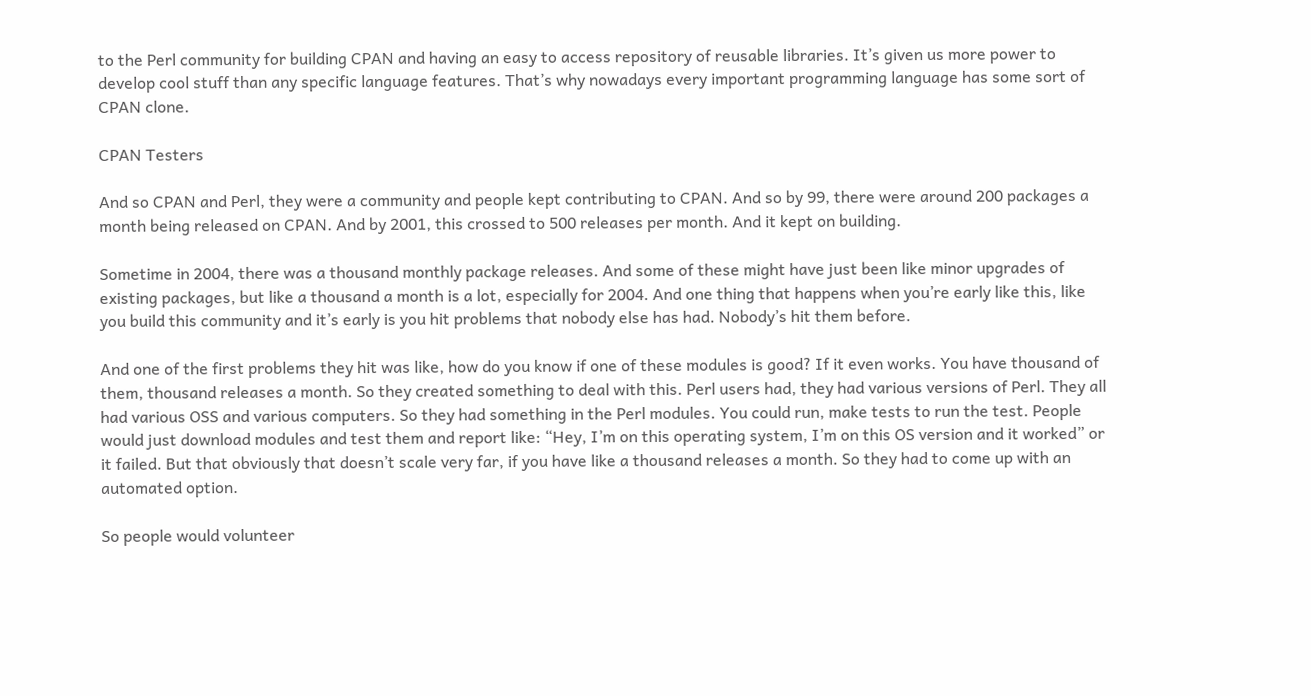to the Perl community for building CPAN and having an easy to access repository of reusable libraries. It’s given us more power to develop cool stuff than any specific language features. That’s why nowadays every important programming language has some sort of CPAN clone.

CPAN Testers

And so CPAN and Perl, they were a community and people kept contributing to CPAN. And so by 99, there were around 200 packages a month being released on CPAN. And by 2001, this crossed to 500 releases per month. And it kept on building.

Sometime in 2004, there was a thousand monthly package releases. And some of these might have just been like minor upgrades of existing packages, but like a thousand a month is a lot, especially for 2004. And one thing that happens when you’re early like this, like you build this community and it’s early is you hit problems that nobody else has had. Nobody’s hit them before.

And one of the first problems they hit was like, how do you know if one of these modules is good? If it even works. You have thousand of them, thousand releases a month. So they created something to deal with this. Perl users had, they had various versions of Perl. They all had various OSS and various computers. So they had something in the Perl modules. You could run, make tests to run the test. People would just download modules and test them and report like: “Hey, I’m on this operating system, I’m on this OS version and it worked” or it failed. But that obviously that doesn’t scale very far, if you have like a thousand releases a month. So they had to come up with an automated option.

So people would volunteer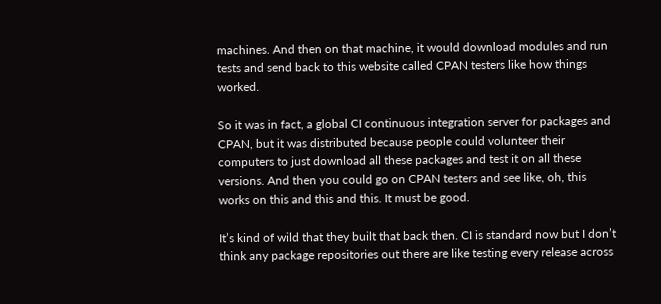machines. And then on that machine, it would download modules and run tests and send back to this website called CPAN testers like how things worked.

So it was in fact, a global CI continuous integration server for packages and CPAN, but it was distributed because people could volunteer their computers to just download all these packages and test it on all these versions. And then you could go on CPAN testers and see like, oh, this works on this and this and this. It must be good.

It’s kind of wild that they built that back then. CI is standard now but I don’t think any package repositories out there are like testing every release across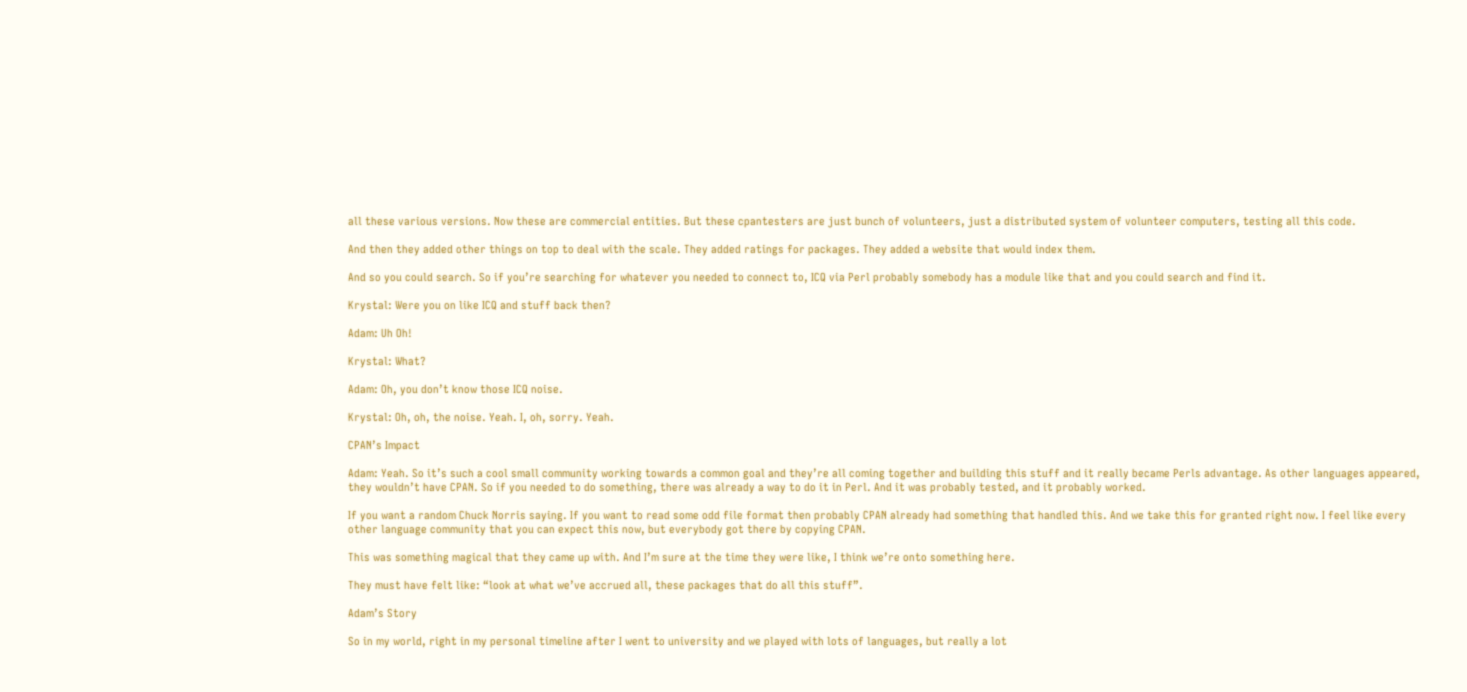all these various versions. Now these are commercial entities. But these cpantesters are just bunch of volunteers, just a distributed system of volunteer computers, testing all this code.

And then they added other things on top to deal with the scale. They added ratings for packages. They added a website that would index them.

And so you could search. So if you’re searching for whatever you needed to connect to, ICQ via Perl probably somebody has a module like that and you could search and find it.

Krystal: Were you on like ICQ and stuff back then?

Adam: Uh Oh!

Krystal: What?

Adam: Oh, you don’t know those ICQ noise.

Krystal: Oh, oh, the noise. Yeah. I, oh, sorry. Yeah.

CPAN’s Impact

Adam: Yeah. So it’s such a cool small community working towards a common goal and they’re all coming together and building this stuff and it really became Perls advantage. As other languages appeared, they wouldn’t have CPAN. So if you needed to do something, there was already a way to do it in Perl. And it was probably tested, and it probably worked.

If you want a random Chuck Norris saying. If you want to read some odd file format then probably CPAN already had something that handled this. And we take this for granted right now. I feel like every other language community that you can expect this now, but everybody got there by copying CPAN.

This was something magical that they came up with. And I’m sure at the time they were like, I think we’re onto something here.

They must have felt like: “look at what we’ve accrued all, these packages that do all this stuff”.

Adam’s Story

So in my world, right in my personal timeline after I went to university and we played with lots of languages, but really a lot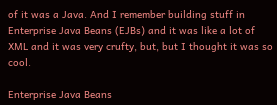of it was a Java. And I remember building stuff in Enterprise Java Beans (EJBs) and it was like a lot of XML and it was very crufty, but, but I thought it was so cool.

Enterprise Java Beans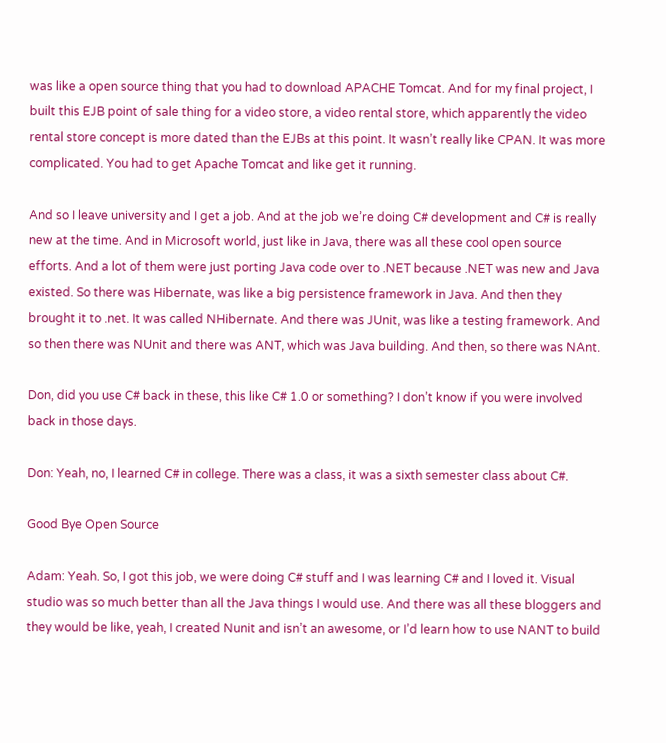was like a open source thing that you had to download APACHE Tomcat. And for my final project, I built this EJB point of sale thing for a video store, a video rental store, which apparently the video rental store concept is more dated than the EJBs at this point. It wasn’t really like CPAN. It was more complicated. You had to get Apache Tomcat and like get it running.

And so I leave university and I get a job. And at the job we’re doing C# development and C# is really new at the time. And in Microsoft world, just like in Java, there was all these cool open source efforts. And a lot of them were just porting Java code over to .NET because .NET was new and Java existed. So there was Hibernate, was like a big persistence framework in Java. And then they brought it to .net. It was called NHibernate. And there was JUnit, was like a testing framework. And so then there was NUnit and there was ANT, which was Java building. And then, so there was NAnt.

Don, did you use C# back in these, this like C# 1.0 or something? I don’t know if you were involved back in those days.

Don: Yeah, no, I learned C# in college. There was a class, it was a sixth semester class about C#.

Good Bye Open Source

Adam: Yeah. So, I got this job, we were doing C# stuff and I was learning C# and I loved it. Visual studio was so much better than all the Java things I would use. And there was all these bloggers and they would be like, yeah, I created Nunit and isn’t an awesome, or I’d learn how to use NANT to build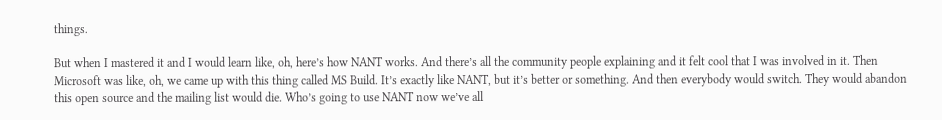things.

But when I mastered it and I would learn like, oh, here’s how NANT works. And there’s all the community people explaining and it felt cool that I was involved in it. Then Microsoft was like, oh, we came up with this thing called MS Build. It’s exactly like NANT, but it’s better or something. And then everybody would switch. They would abandon this open source and the mailing list would die. Who’s going to use NANT now we’ve all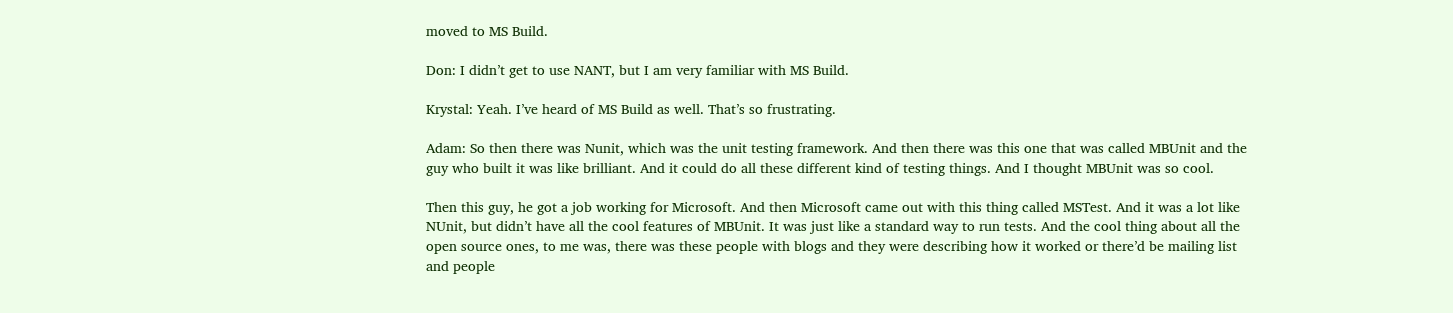moved to MS Build.

Don: I didn’t get to use NANT, but I am very familiar with MS Build.

Krystal: Yeah. I’ve heard of MS Build as well. That’s so frustrating.

Adam: So then there was Nunit, which was the unit testing framework. And then there was this one that was called MBUnit and the guy who built it was like brilliant. And it could do all these different kind of testing things. And I thought MBUnit was so cool.

Then this guy, he got a job working for Microsoft. And then Microsoft came out with this thing called MSTest. And it was a lot like NUnit, but didn’t have all the cool features of MBUnit. It was just like a standard way to run tests. And the cool thing about all the open source ones, to me was, there was these people with blogs and they were describing how it worked or there’d be mailing list and people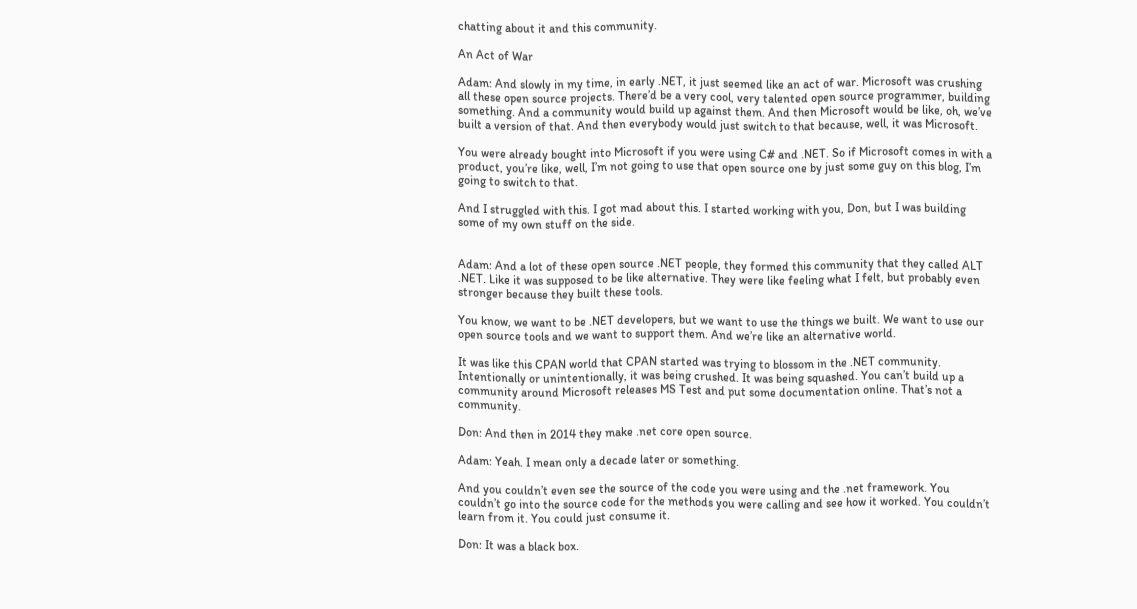chatting about it and this community.

An Act of War

Adam: And slowly in my time, in early .NET, it just seemed like an act of war. Microsoft was crushing all these open source projects. There’d be a very cool, very talented open source programmer, building something. And a community would build up against them. And then Microsoft would be like, oh, we’ve built a version of that. And then everybody would just switch to that because, well, it was Microsoft.

You were already bought into Microsoft if you were using C# and .NET. So if Microsoft comes in with a product, you’re like, well, I’m not going to use that open source one by just some guy on this blog, I’m going to switch to that.

And I struggled with this. I got mad about this. I started working with you, Don, but I was building some of my own stuff on the side.


Adam: And a lot of these open source .NET people, they formed this community that they called ALT .NET. Like it was supposed to be like alternative. They were like feeling what I felt, but probably even stronger because they built these tools.

You know, we want to be .NET developers, but we want to use the things we built. We want to use our open source tools and we want to support them. And we’re like an alternative world.

It was like this CPAN world that CPAN started was trying to blossom in the .NET community. Intentionally or unintentionally, it was being crushed. It was being squashed. You can’t build up a community around Microsoft releases MS Test and put some documentation online. That’s not a community.

Don: And then in 2014 they make .net core open source.

Adam: Yeah. I mean only a decade later or something.

And you couldn’t even see the source of the code you were using and the .net framework. You couldn’t go into the source code for the methods you were calling and see how it worked. You couldn’t learn from it. You could just consume it.

Don: It was a black box.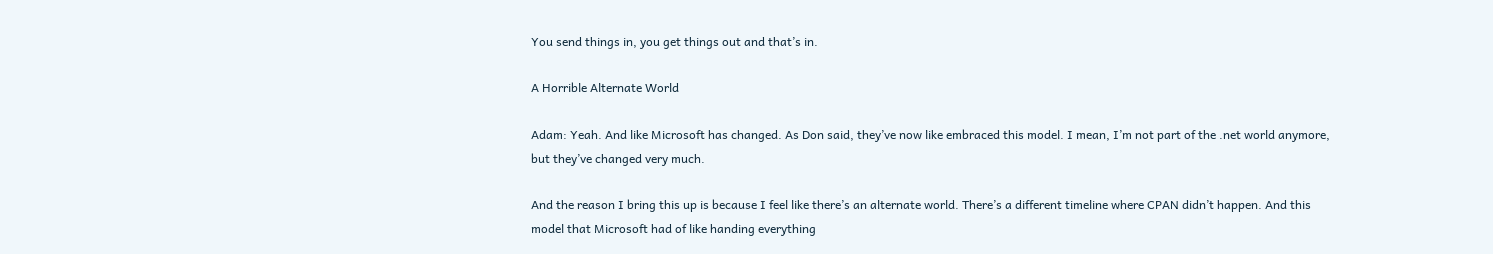You send things in, you get things out and that’s in.

A Horrible Alternate World

Adam: Yeah. And like Microsoft has changed. As Don said, they’ve now like embraced this model. I mean, I’m not part of the .net world anymore, but they’ve changed very much.

And the reason I bring this up is because I feel like there’s an alternate world. There’s a different timeline where CPAN didn’t happen. And this model that Microsoft had of like handing everything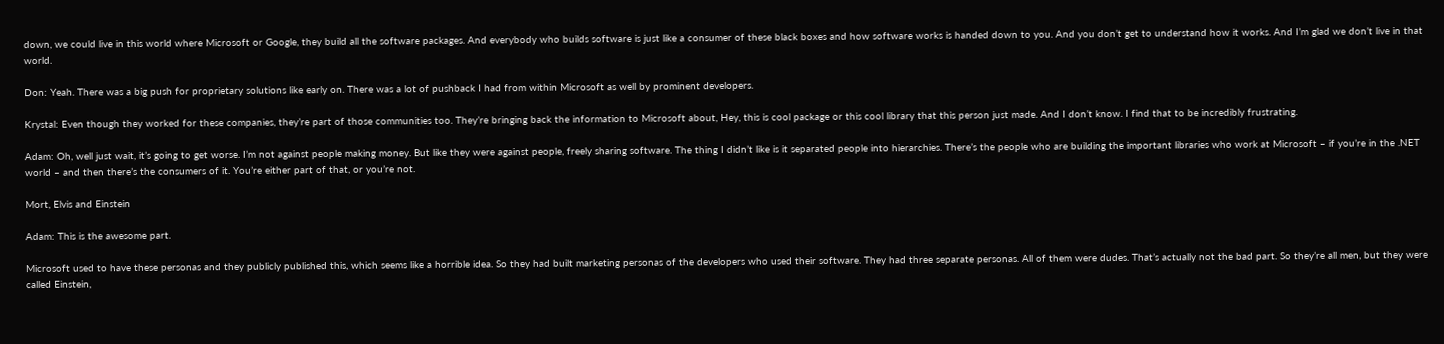down, we could live in this world where Microsoft or Google, they build all the software packages. And everybody who builds software is just like a consumer of these black boxes and how software works is handed down to you. And you don’t get to understand how it works. And I’m glad we don’t live in that world.

Don: Yeah. There was a big push for proprietary solutions like early on. There was a lot of pushback I had from within Microsoft as well by prominent developers.

Krystal: Even though they worked for these companies, they’re part of those communities too. They’re bringing back the information to Microsoft about, Hey, this is cool package or this cool library that this person just made. And I don’t know. I find that to be incredibly frustrating.

Adam: Oh, well just wait, it’s going to get worse. I’m not against people making money. But like they were against people, freely sharing software. The thing I didn’t like is it separated people into hierarchies. There’s the people who are building the important libraries who work at Microsoft – if you’re in the .NET world – and then there’s the consumers of it. You’re either part of that, or you’re not.

Mort, Elvis and Einstein

Adam: This is the awesome part.

Microsoft used to have these personas and they publicly published this, which seems like a horrible idea. So they had built marketing personas of the developers who used their software. They had three separate personas. All of them were dudes. That’s actually not the bad part. So they’re all men, but they were called Einstein,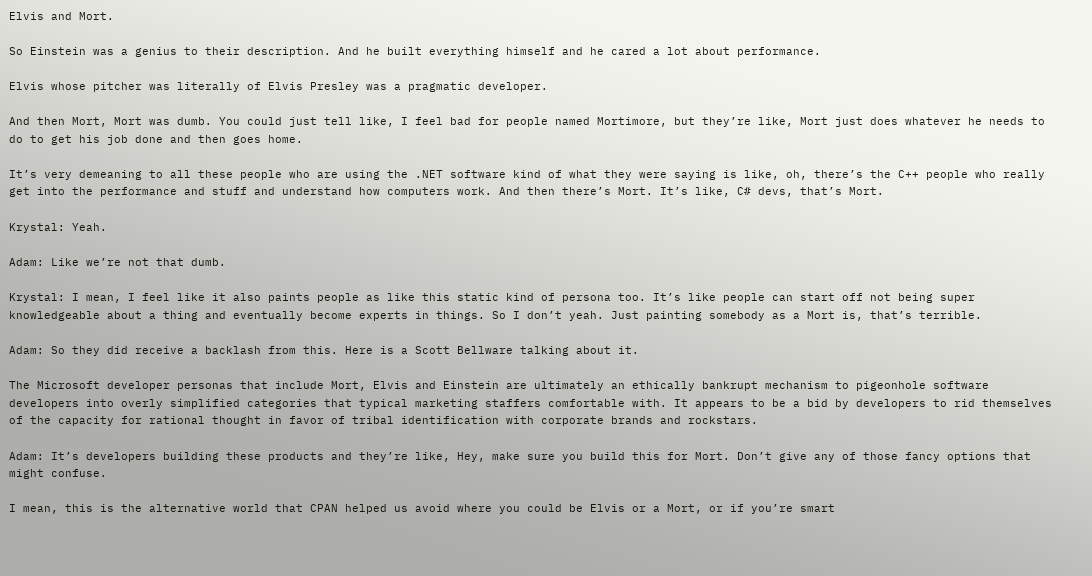Elvis and Mort.

So Einstein was a genius to their description. And he built everything himself and he cared a lot about performance.

Elvis whose pitcher was literally of Elvis Presley was a pragmatic developer.

And then Mort, Mort was dumb. You could just tell like, I feel bad for people named Mortimore, but they’re like, Mort just does whatever he needs to do to get his job done and then goes home.

It’s very demeaning to all these people who are using the .NET software kind of what they were saying is like, oh, there’s the C++ people who really get into the performance and stuff and understand how computers work. And then there’s Mort. It’s like, C# devs, that’s Mort.

Krystal: Yeah.

Adam: Like we’re not that dumb.

Krystal: I mean, I feel like it also paints people as like this static kind of persona too. It’s like people can start off not being super knowledgeable about a thing and eventually become experts in things. So I don’t yeah. Just painting somebody as a Mort is, that’s terrible.

Adam: So they did receive a backlash from this. Here is a Scott Bellware talking about it.

The Microsoft developer personas that include Mort, Elvis and Einstein are ultimately an ethically bankrupt mechanism to pigeonhole software developers into overly simplified categories that typical marketing staffers comfortable with. It appears to be a bid by developers to rid themselves of the capacity for rational thought in favor of tribal identification with corporate brands and rockstars.

Adam: It’s developers building these products and they’re like, Hey, make sure you build this for Mort. Don’t give any of those fancy options that might confuse.

I mean, this is the alternative world that CPAN helped us avoid where you could be Elvis or a Mort, or if you’re smart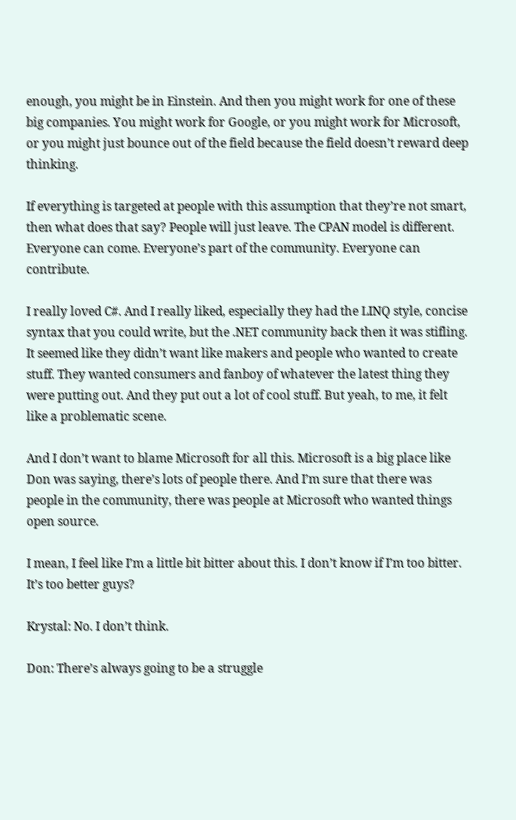enough, you might be in Einstein. And then you might work for one of these big companies. You might work for Google, or you might work for Microsoft, or you might just bounce out of the field because the field doesn’t reward deep thinking.

If everything is targeted at people with this assumption that they’re not smart, then what does that say? People will just leave. The CPAN model is different. Everyone can come. Everyone’s part of the community. Everyone can contribute.

I really loved C#. And I really liked, especially they had the LINQ style, concise syntax that you could write, but the .NET community back then it was stifling. It seemed like they didn’t want like makers and people who wanted to create stuff. They wanted consumers and fanboy of whatever the latest thing they were putting out. And they put out a lot of cool stuff. But yeah, to me, it felt like a problematic scene.

And I don’t want to blame Microsoft for all this. Microsoft is a big place like Don was saying, there’s lots of people there. And I’m sure that there was people in the community, there was people at Microsoft who wanted things open source.

I mean, I feel like I’m a little bit bitter about this. I don’t know if I’m too bitter. It’s too better guys?

Krystal: No. I don’t think.

Don: There’s always going to be a struggle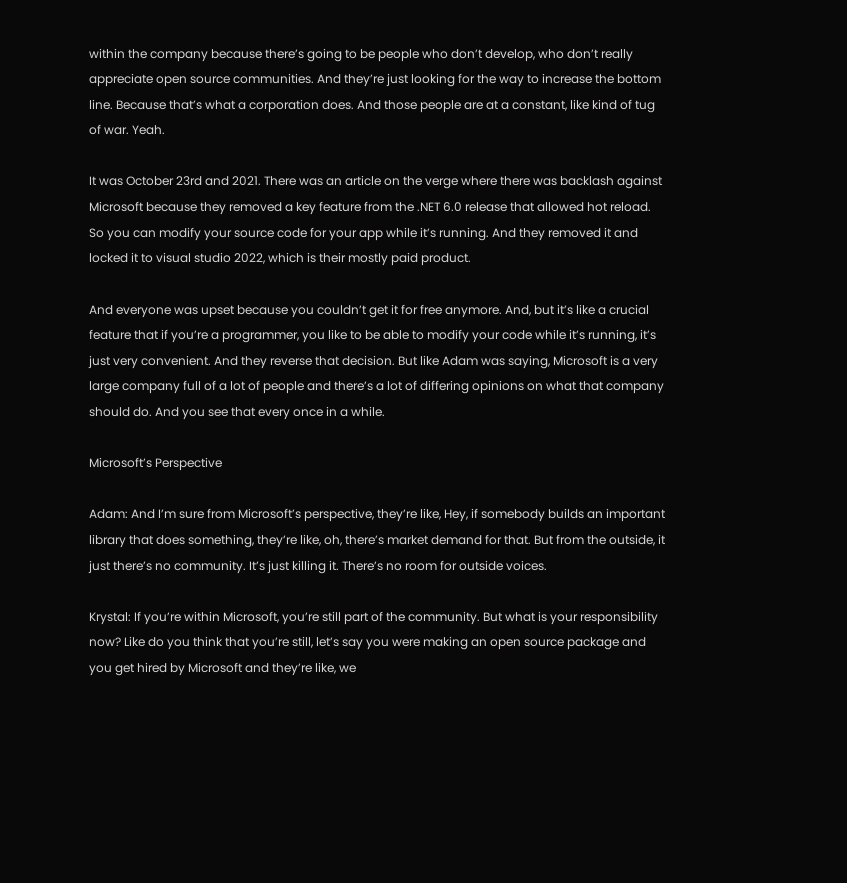within the company because there’s going to be people who don’t develop, who don’t really appreciate open source communities. And they’re just looking for the way to increase the bottom line. Because that’s what a corporation does. And those people are at a constant, like kind of tug of war. Yeah.

It was October 23rd and 2021. There was an article on the verge where there was backlash against Microsoft because they removed a key feature from the .NET 6.0 release that allowed hot reload. So you can modify your source code for your app while it’s running. And they removed it and locked it to visual studio 2022, which is their mostly paid product.

And everyone was upset because you couldn’t get it for free anymore. And, but it’s like a crucial feature that if you’re a programmer, you like to be able to modify your code while it’s running, it’s just very convenient. And they reverse that decision. But like Adam was saying, Microsoft is a very large company full of a lot of people and there’s a lot of differing opinions on what that company should do. And you see that every once in a while.

Microsoft’s Perspective

Adam: And I’m sure from Microsoft’s perspective, they’re like, Hey, if somebody builds an important library that does something, they’re like, oh, there’s market demand for that. But from the outside, it just there’s no community. It’s just killing it. There’s no room for outside voices.

Krystal: If you’re within Microsoft, you’re still part of the community. But what is your responsibility now? Like do you think that you’re still, let’s say you were making an open source package and you get hired by Microsoft and they’re like, we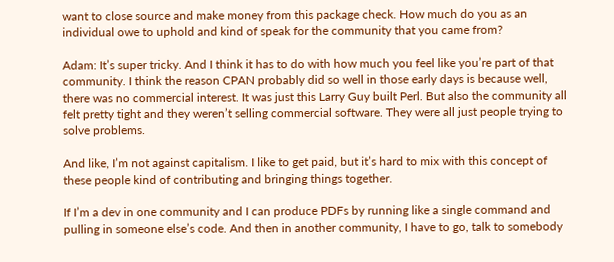want to close source and make money from this package check. How much do you as an individual owe to uphold and kind of speak for the community that you came from?

Adam: It’s super tricky. And I think it has to do with how much you feel like you’re part of that community. I think the reason CPAN probably did so well in those early days is because well, there was no commercial interest. It was just this Larry Guy built Perl. But also the community all felt pretty tight and they weren’t selling commercial software. They were all just people trying to solve problems.

And like, I’m not against capitalism. I like to get paid, but it’s hard to mix with this concept of these people kind of contributing and bringing things together.

If I’m a dev in one community and I can produce PDFs by running like a single command and pulling in someone else’s code. And then in another community, I have to go, talk to somebody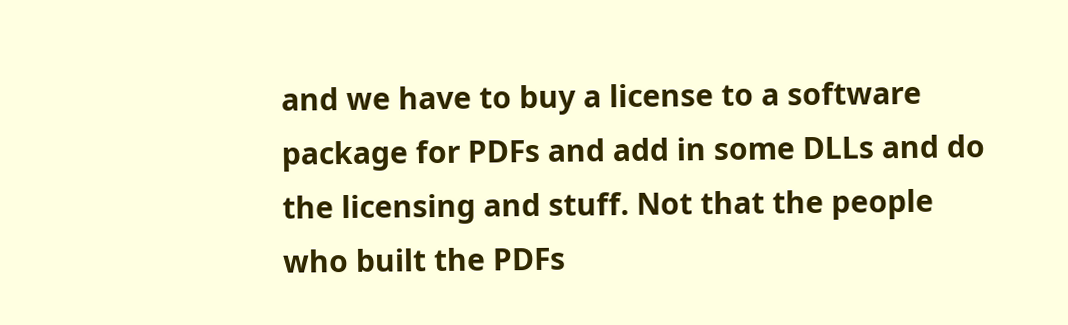and we have to buy a license to a software package for PDFs and add in some DLLs and do the licensing and stuff. Not that the people who built the PDFs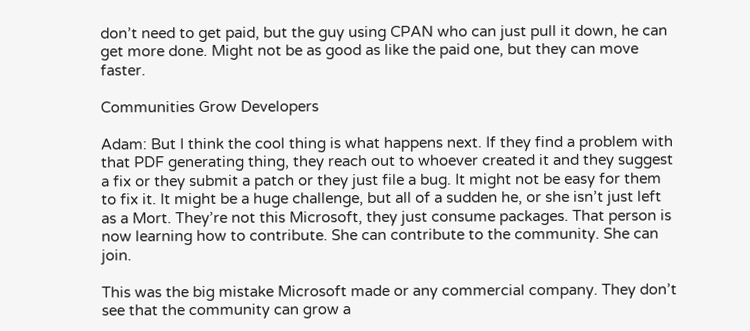don’t need to get paid, but the guy using CPAN who can just pull it down, he can get more done. Might not be as good as like the paid one, but they can move faster.

Communities Grow Developers

Adam: But I think the cool thing is what happens next. If they find a problem with that PDF generating thing, they reach out to whoever created it and they suggest a fix or they submit a patch or they just file a bug. It might not be easy for them to fix it. It might be a huge challenge, but all of a sudden he, or she isn’t just left as a Mort. They’re not this Microsoft, they just consume packages. That person is now learning how to contribute. She can contribute to the community. She can join.

This was the big mistake Microsoft made or any commercial company. They don’t see that the community can grow a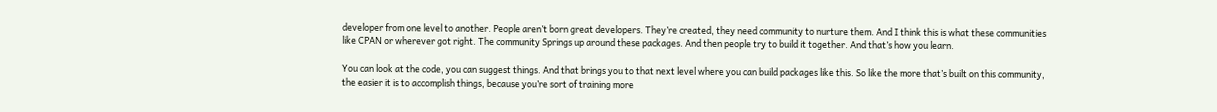developer from one level to another. People aren’t born great developers. They’re created, they need community to nurture them. And I think this is what these communities like CPAN or wherever got right. The community Springs up around these packages. And then people try to build it together. And that’s how you learn.

You can look at the code, you can suggest things. And that brings you to that next level where you can build packages like this. So like the more that’s built on this community, the easier it is to accomplish things, because you’re sort of training more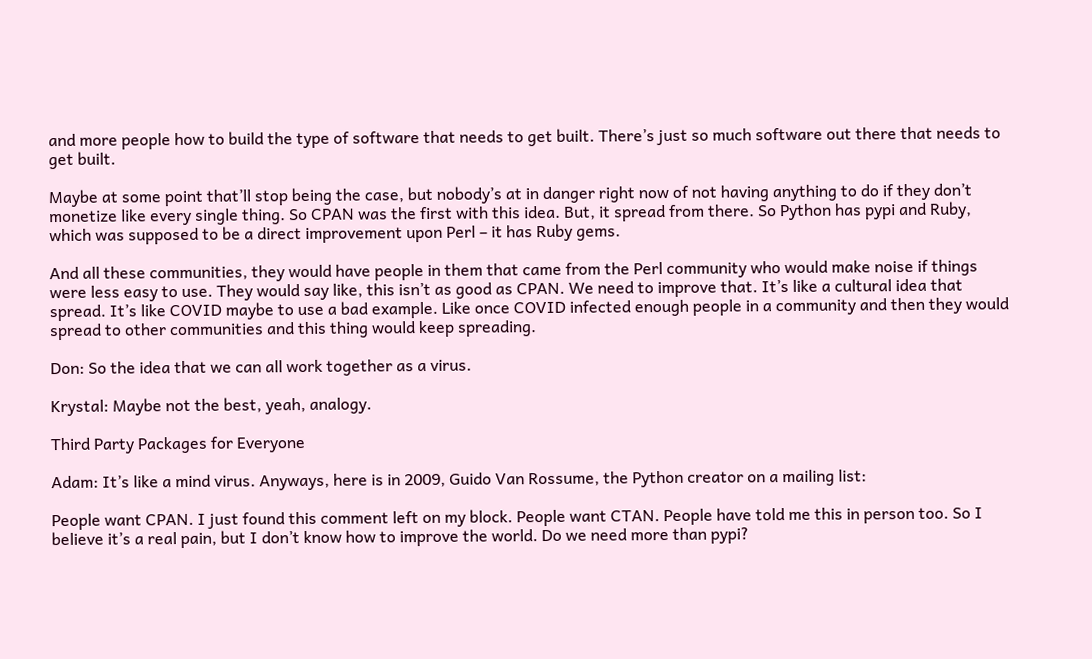and more people how to build the type of software that needs to get built. There’s just so much software out there that needs to get built.

Maybe at some point that’ll stop being the case, but nobody’s at in danger right now of not having anything to do if they don’t monetize like every single thing. So CPAN was the first with this idea. But, it spread from there. So Python has pypi and Ruby, which was supposed to be a direct improvement upon Perl – it has Ruby gems.

And all these communities, they would have people in them that came from the Perl community who would make noise if things were less easy to use. They would say like, this isn’t as good as CPAN. We need to improve that. It’s like a cultural idea that spread. It’s like COVID maybe to use a bad example. Like once COVID infected enough people in a community and then they would spread to other communities and this thing would keep spreading.

Don: So the idea that we can all work together as a virus.

Krystal: Maybe not the best, yeah, analogy.

Third Party Packages for Everyone

Adam: It’s like a mind virus. Anyways, here is in 2009, Guido Van Rossume, the Python creator on a mailing list:

People want CPAN. I just found this comment left on my block. People want CTAN. People have told me this in person too. So I believe it’s a real pain, but I don’t know how to improve the world. Do we need more than pypi?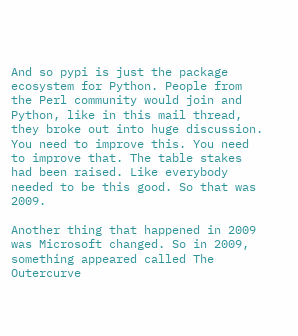And so pypi is just the package ecosystem for Python. People from the Perl community would join and Python, like in this mail thread, they broke out into huge discussion. You need to improve this. You need to improve that. The table stakes had been raised. Like everybody needed to be this good. So that was 2009.

Another thing that happened in 2009 was Microsoft changed. So in 2009, something appeared called The Outercurve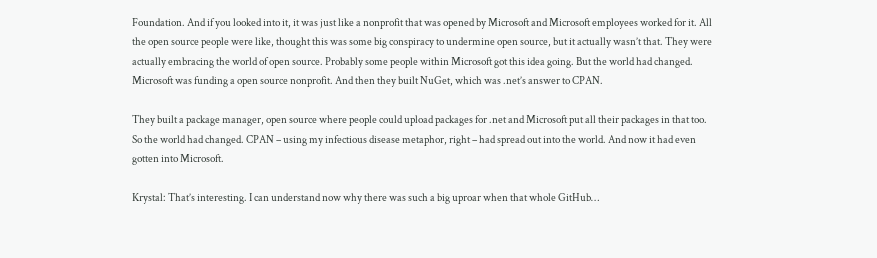Foundation. And if you looked into it, it was just like a nonprofit that was opened by Microsoft and Microsoft employees worked for it. All the open source people were like, thought this was some big conspiracy to undermine open source, but it actually wasn’t that. They were actually embracing the world of open source. Probably some people within Microsoft got this idea going. But the world had changed. Microsoft was funding a open source nonprofit. And then they built NuGet, which was .net’s answer to CPAN.

They built a package manager, open source where people could upload packages for .net and Microsoft put all their packages in that too. So the world had changed. CPAN – using my infectious disease metaphor, right – had spread out into the world. And now it had even gotten into Microsoft.

Krystal: That’s interesting. I can understand now why there was such a big uproar when that whole GitHub…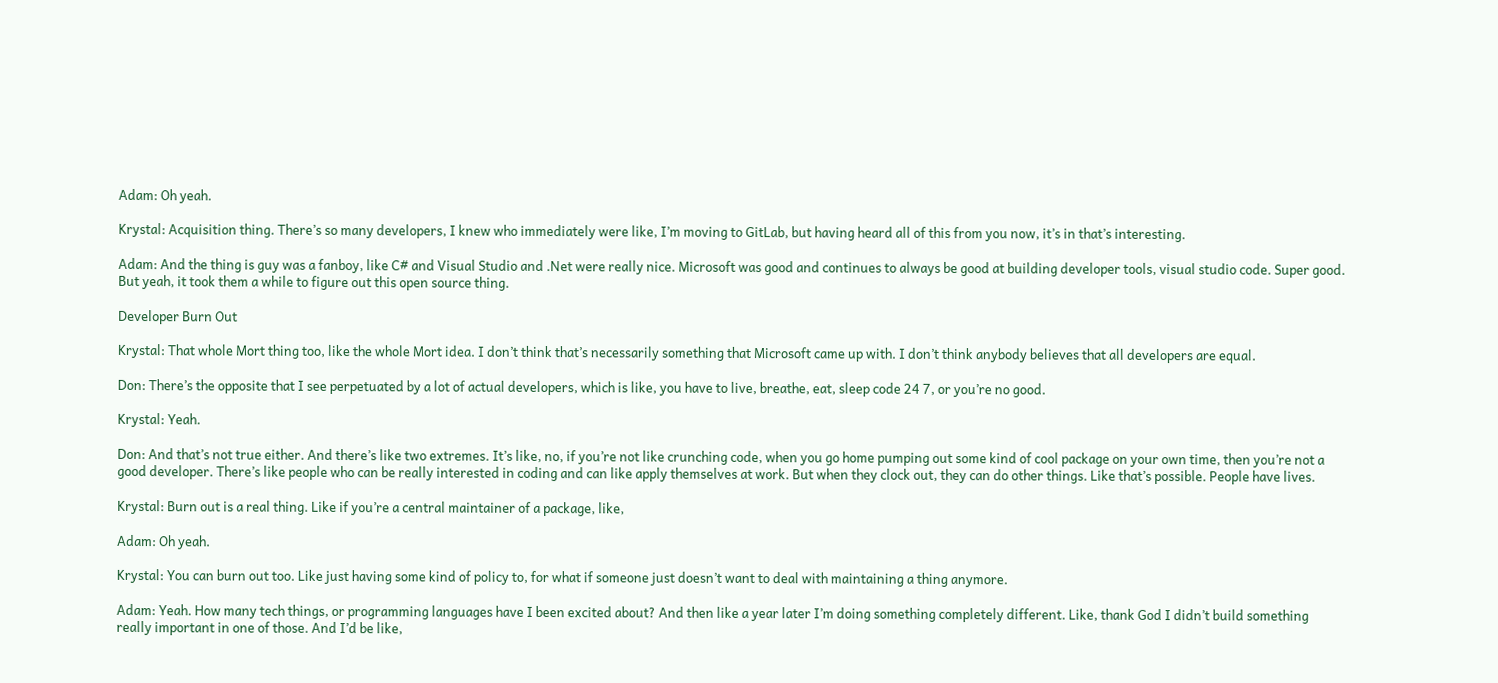Adam: Oh yeah.

Krystal: Acquisition thing. There’s so many developers, I knew who immediately were like, I’m moving to GitLab, but having heard all of this from you now, it’s in that’s interesting.

Adam: And the thing is guy was a fanboy, like C# and Visual Studio and .Net were really nice. Microsoft was good and continues to always be good at building developer tools, visual studio code. Super good. But yeah, it took them a while to figure out this open source thing.

Developer Burn Out

Krystal: That whole Mort thing too, like the whole Mort idea. I don’t think that’s necessarily something that Microsoft came up with. I don’t think anybody believes that all developers are equal.

Don: There’s the opposite that I see perpetuated by a lot of actual developers, which is like, you have to live, breathe, eat, sleep code 24 7, or you’re no good.

Krystal: Yeah.

Don: And that’s not true either. And there’s like two extremes. It’s like, no, if you’re not like crunching code, when you go home pumping out some kind of cool package on your own time, then you’re not a good developer. There’s like people who can be really interested in coding and can like apply themselves at work. But when they clock out, they can do other things. Like that’s possible. People have lives.

Krystal: Burn out is a real thing. Like if you’re a central maintainer of a package, like,

Adam: Oh yeah.

Krystal: You can burn out too. Like just having some kind of policy to, for what if someone just doesn’t want to deal with maintaining a thing anymore.

Adam: Yeah. How many tech things, or programming languages have I been excited about? And then like a year later I’m doing something completely different. Like, thank God I didn’t build something really important in one of those. And I’d be like,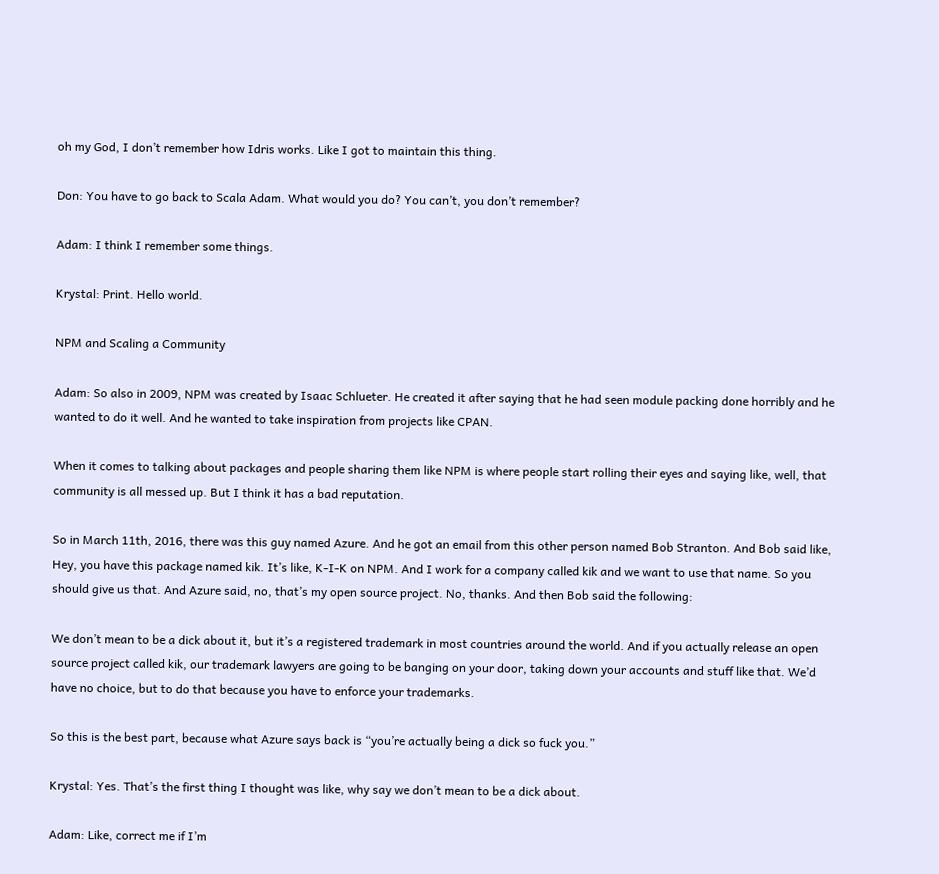oh my God, I don’t remember how Idris works. Like I got to maintain this thing.

Don: You have to go back to Scala Adam. What would you do? You can’t, you don’t remember?

Adam: I think I remember some things.

Krystal: Print. Hello world.

NPM and Scaling a Community

Adam: So also in 2009, NPM was created by Isaac Schlueter. He created it after saying that he had seen module packing done horribly and he wanted to do it well. And he wanted to take inspiration from projects like CPAN.

When it comes to talking about packages and people sharing them like NPM is where people start rolling their eyes and saying like, well, that community is all messed up. But I think it has a bad reputation.

So in March 11th, 2016, there was this guy named Azure. And he got an email from this other person named Bob Stranton. And Bob said like, Hey, you have this package named kik. It’s like, K-I-K on NPM. And I work for a company called kik and we want to use that name. So you should give us that. And Azure said, no, that’s my open source project. No, thanks. And then Bob said the following:

We don’t mean to be a dick about it, but it’s a registered trademark in most countries around the world. And if you actually release an open source project called kik, our trademark lawyers are going to be banging on your door, taking down your accounts and stuff like that. We’d have no choice, but to do that because you have to enforce your trademarks.

So this is the best part, because what Azure says back is “you’re actually being a dick so fuck you.”

Krystal: Yes. That’s the first thing I thought was like, why say we don’t mean to be a dick about.

Adam: Like, correct me if I’m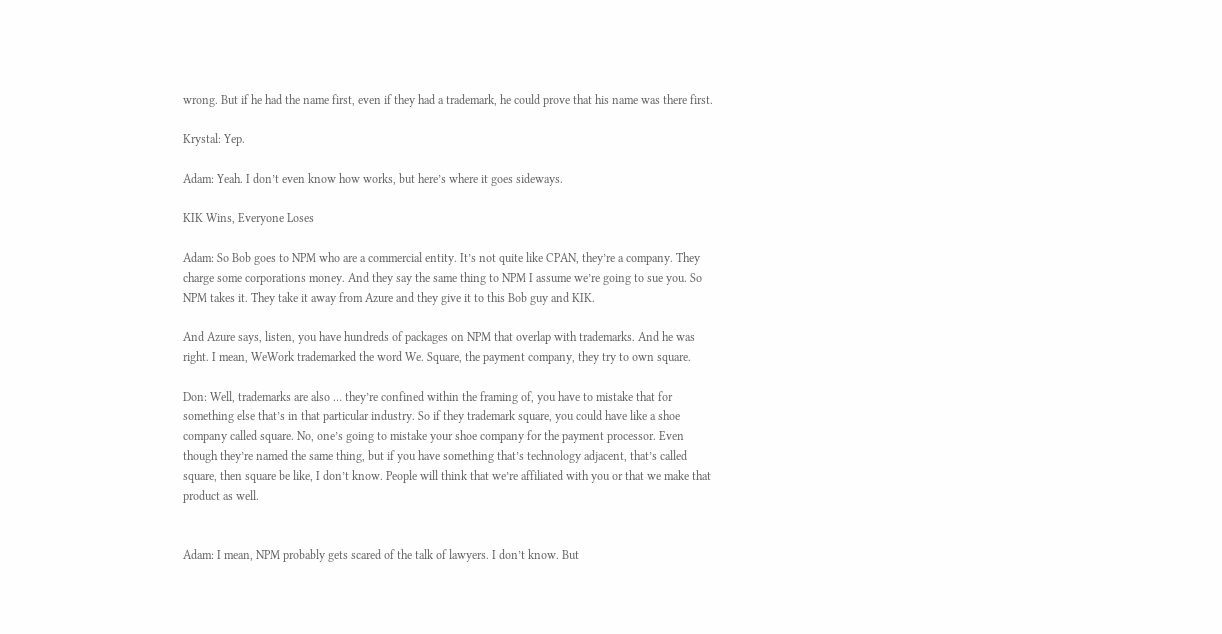wrong. But if he had the name first, even if they had a trademark, he could prove that his name was there first.

Krystal: Yep.

Adam: Yeah. I don’t even know how works, but here’s where it goes sideways.

KIK Wins, Everyone Loses

Adam: So Bob goes to NPM who are a commercial entity. It’s not quite like CPAN, they’re a company. They charge some corporations money. And they say the same thing to NPM I assume we’re going to sue you. So NPM takes it. They take it away from Azure and they give it to this Bob guy and KIK.

And Azure says, listen, you have hundreds of packages on NPM that overlap with trademarks. And he was right. I mean, WeWork trademarked the word We. Square, the payment company, they try to own square.

Don: Well, trademarks are also … they’re confined within the framing of, you have to mistake that for something else that’s in that particular industry. So if they trademark square, you could have like a shoe company called square. No, one’s going to mistake your shoe company for the payment processor. Even though they’re named the same thing, but if you have something that’s technology adjacent, that’s called square, then square be like, I don’t know. People will think that we’re affiliated with you or that we make that product as well.


Adam: I mean, NPM probably gets scared of the talk of lawyers. I don’t know. But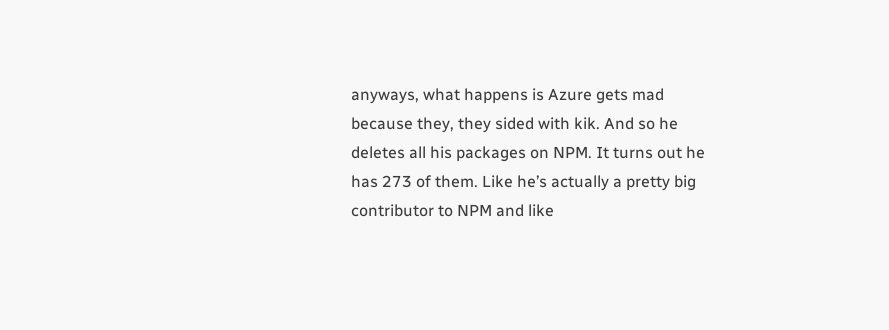anyways, what happens is Azure gets mad because they, they sided with kik. And so he deletes all his packages on NPM. It turns out he has 273 of them. Like he’s actually a pretty big contributor to NPM and like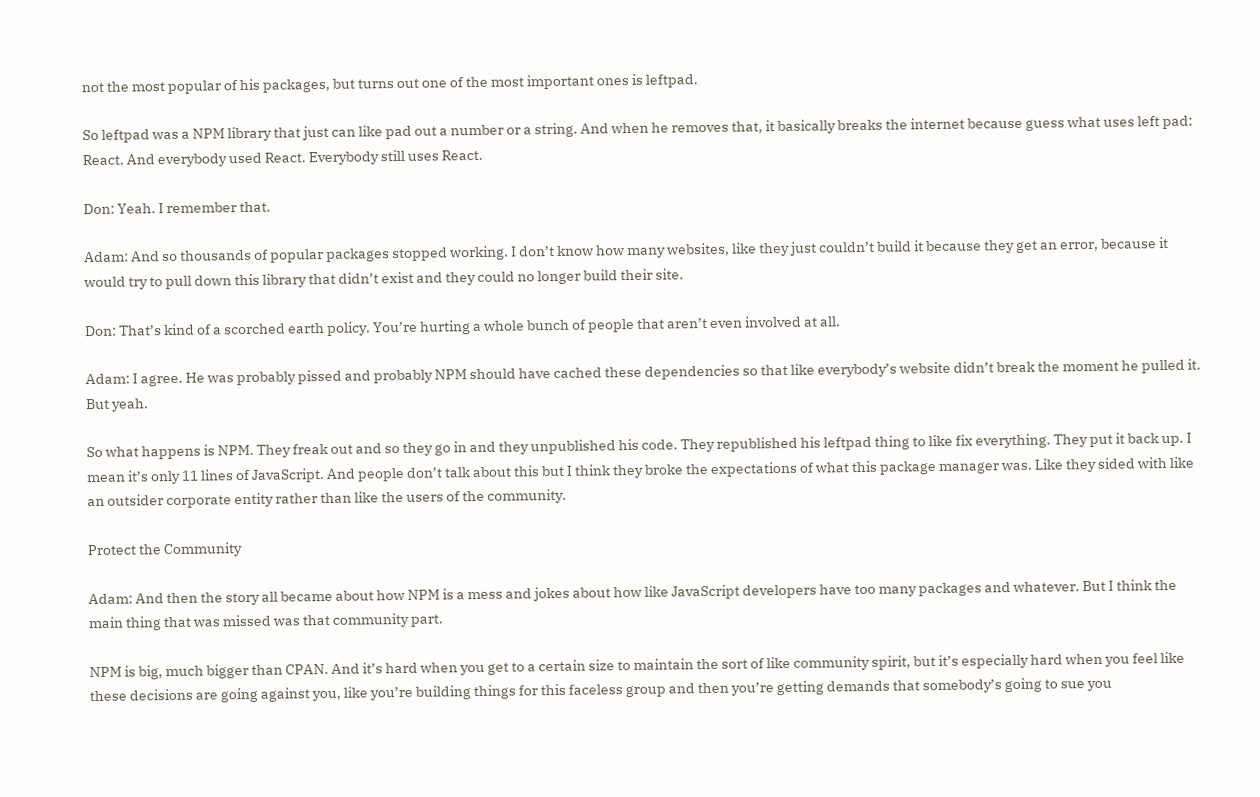not the most popular of his packages, but turns out one of the most important ones is leftpad.

So leftpad was a NPM library that just can like pad out a number or a string. And when he removes that, it basically breaks the internet because guess what uses left pad: React. And everybody used React. Everybody still uses React.

Don: Yeah. I remember that.

Adam: And so thousands of popular packages stopped working. I don’t know how many websites, like they just couldn’t build it because they get an error, because it would try to pull down this library that didn’t exist and they could no longer build their site.

Don: That’s kind of a scorched earth policy. You’re hurting a whole bunch of people that aren’t even involved at all.

Adam: I agree. He was probably pissed and probably NPM should have cached these dependencies so that like everybody’s website didn’t break the moment he pulled it. But yeah.

So what happens is NPM. They freak out and so they go in and they unpublished his code. They republished his leftpad thing to like fix everything. They put it back up. I mean it’s only 11 lines of JavaScript. And people don’t talk about this but I think they broke the expectations of what this package manager was. Like they sided with like an outsider corporate entity rather than like the users of the community.

Protect the Community

Adam: And then the story all became about how NPM is a mess and jokes about how like JavaScript developers have too many packages and whatever. But I think the main thing that was missed was that community part.

NPM is big, much bigger than CPAN. And it’s hard when you get to a certain size to maintain the sort of like community spirit, but it’s especially hard when you feel like these decisions are going against you, like you’re building things for this faceless group and then you’re getting demands that somebody’s going to sue you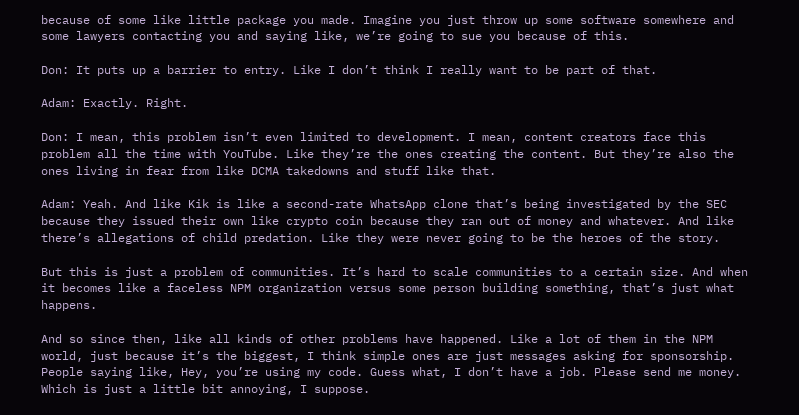because of some like little package you made. Imagine you just throw up some software somewhere and some lawyers contacting you and saying like, we’re going to sue you because of this.

Don: It puts up a barrier to entry. Like I don’t think I really want to be part of that.

Adam: Exactly. Right.

Don: I mean, this problem isn’t even limited to development. I mean, content creators face this problem all the time with YouTube. Like they’re the ones creating the content. But they’re also the ones living in fear from like DCMA takedowns and stuff like that.

Adam: Yeah. And like Kik is like a second-rate WhatsApp clone that’s being investigated by the SEC because they issued their own like crypto coin because they ran out of money and whatever. And like there’s allegations of child predation. Like they were never going to be the heroes of the story.

But this is just a problem of communities. It’s hard to scale communities to a certain size. And when it becomes like a faceless NPM organization versus some person building something, that’s just what happens.

And so since then, like all kinds of other problems have happened. Like a lot of them in the NPM world, just because it’s the biggest, I think simple ones are just messages asking for sponsorship. People saying like, Hey, you’re using my code. Guess what, I don’t have a job. Please send me money. Which is just a little bit annoying, I suppose.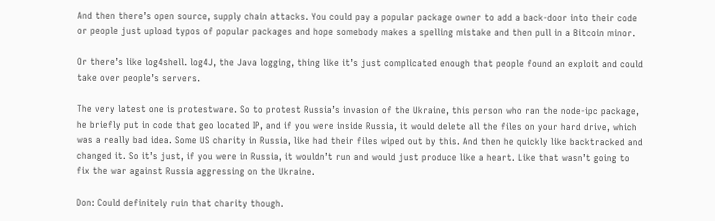And then there’s open source, supply chain attacks. You could pay a popular package owner to add a back-door into their code or people just upload typos of popular packages and hope somebody makes a spelling mistake and then pull in a Bitcoin minor.

Or there’s like log4shell. log4J, the Java logging, thing like it’s just complicated enough that people found an exploit and could take over people’s servers.

The very latest one is protestware. So to protest Russia’s invasion of the Ukraine, this person who ran the node-ipc package, he briefly put in code that geo located IP, and if you were inside Russia, it would delete all the files on your hard drive, which was a really bad idea. Some US charity in Russia, like had their files wiped out by this. And then he quickly like backtracked and changed it. So it’s just, if you were in Russia, it wouldn’t run and would just produce like a heart. Like that wasn’t going to fix the war against Russia aggressing on the Ukraine.

Don: Could definitely ruin that charity though.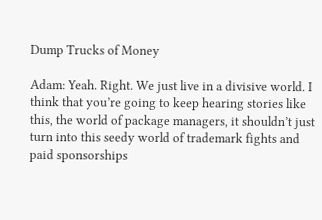Dump Trucks of Money

Adam: Yeah. Right. We just live in a divisive world. I think that you’re going to keep hearing stories like this, the world of package managers, it shouldn’t just turn into this seedy world of trademark fights and paid sponsorships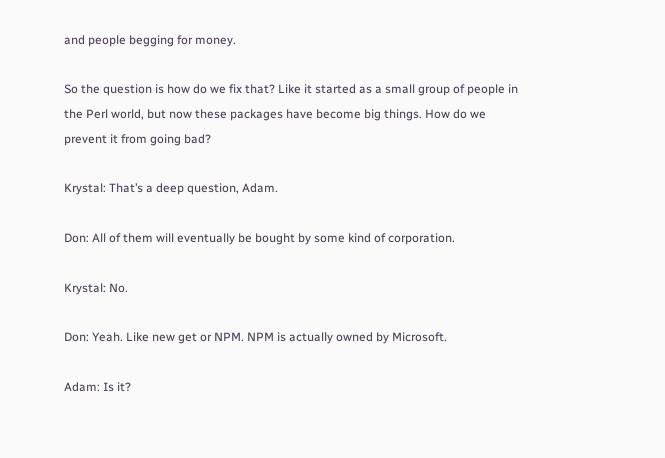and people begging for money.

So the question is how do we fix that? Like it started as a small group of people in the Perl world, but now these packages have become big things. How do we prevent it from going bad?

Krystal: That’s a deep question, Adam.

Don: All of them will eventually be bought by some kind of corporation.

Krystal: No.

Don: Yeah. Like new get or NPM. NPM is actually owned by Microsoft.

Adam: Is it?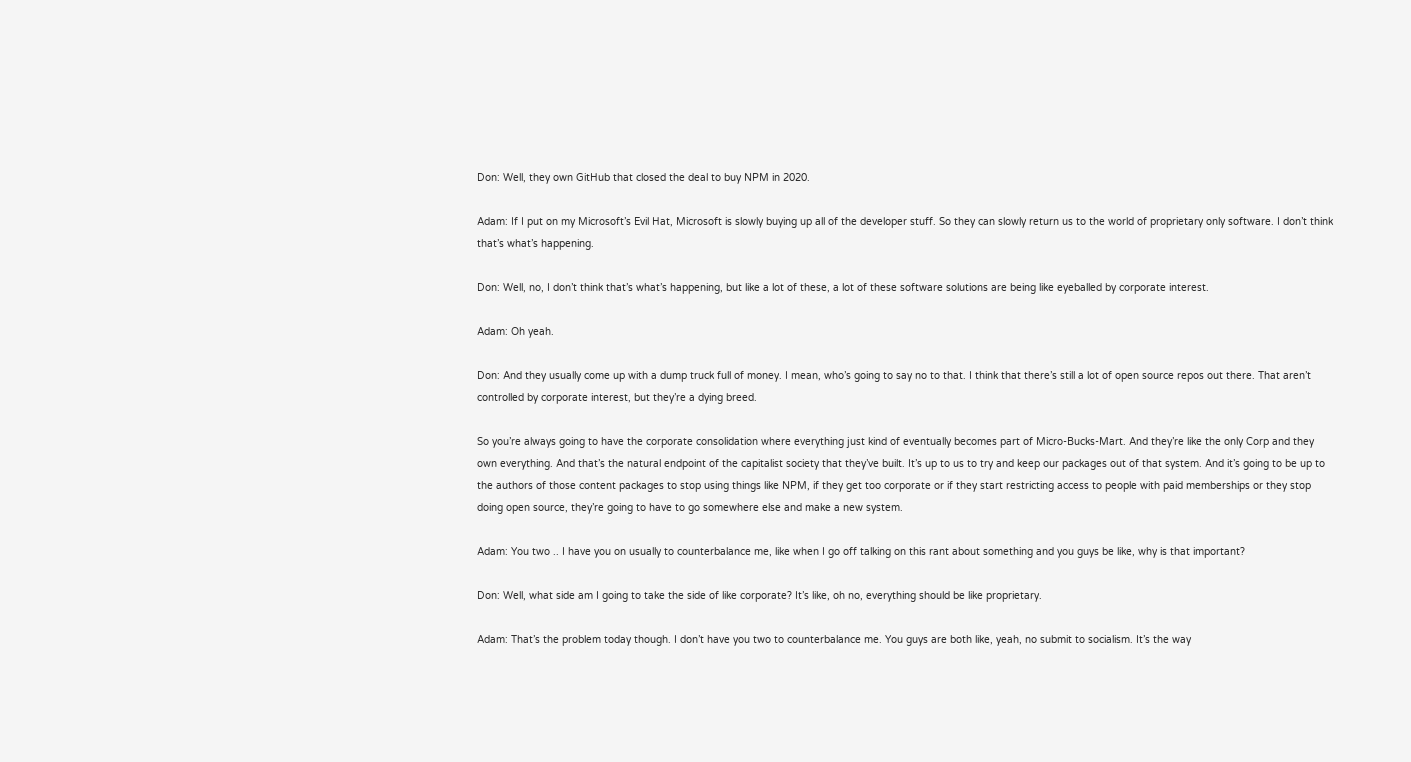Don: Well, they own GitHub that closed the deal to buy NPM in 2020.

Adam: If I put on my Microsoft’s Evil Hat, Microsoft is slowly buying up all of the developer stuff. So they can slowly return us to the world of proprietary only software. I don’t think that’s what’s happening.

Don: Well, no, I don’t think that’s what’s happening, but like a lot of these, a lot of these software solutions are being like eyeballed by corporate interest.

Adam: Oh yeah.

Don: And they usually come up with a dump truck full of money. I mean, who’s going to say no to that. I think that there’s still a lot of open source repos out there. That aren’t controlled by corporate interest, but they’re a dying breed.

So you’re always going to have the corporate consolidation where everything just kind of eventually becomes part of Micro-Bucks-Mart. And they’re like the only Corp and they own everything. And that’s the natural endpoint of the capitalist society that they’ve built. It’s up to us to try and keep our packages out of that system. And it’s going to be up to the authors of those content packages to stop using things like NPM, if they get too corporate or if they start restricting access to people with paid memberships or they stop doing open source, they’re going to have to go somewhere else and make a new system.

Adam: You two .. I have you on usually to counterbalance me, like when I go off talking on this rant about something and you guys be like, why is that important?

Don: Well, what side am I going to take the side of like corporate? It’s like, oh no, everything should be like proprietary.

Adam: That’s the problem today though. I don’t have you two to counterbalance me. You guys are both like, yeah, no submit to socialism. It’s the way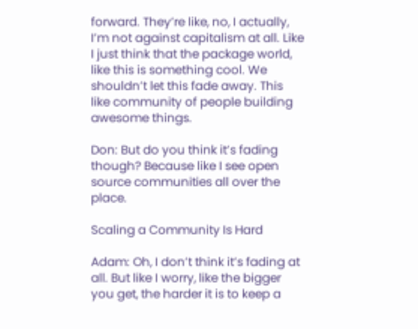forward. They’re like, no, I actually, I’m not against capitalism at all. Like I just think that the package world, like this is something cool. We shouldn’t let this fade away. This like community of people building awesome things.

Don: But do you think it’s fading though? Because like I see open source communities all over the place.

Scaling a Community Is Hard

Adam: Oh, I don’t think it’s fading at all. But like I worry, like the bigger you get, the harder it is to keep a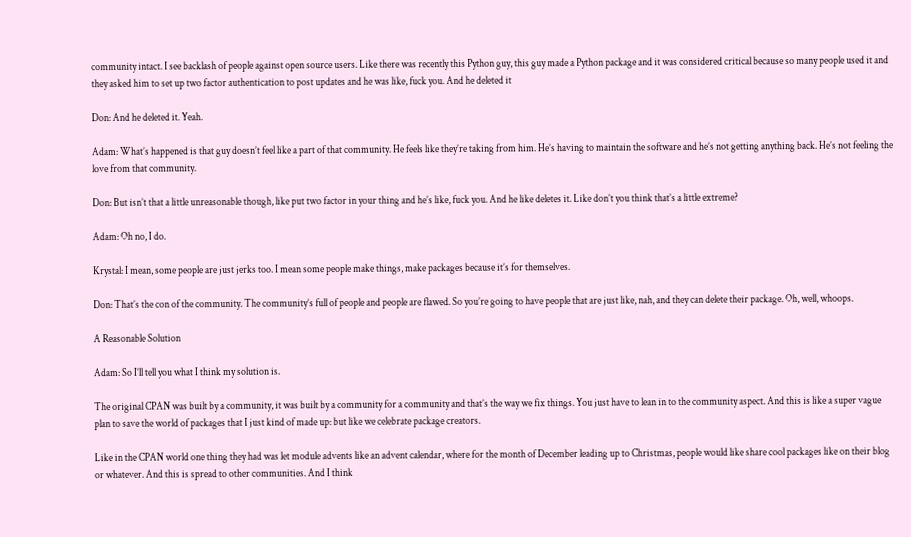community intact. I see backlash of people against open source users. Like there was recently this Python guy, this guy made a Python package and it was considered critical because so many people used it and they asked him to set up two factor authentication to post updates and he was like, fuck you. And he deleted it

Don: And he deleted it. Yeah.

Adam: What’s happened is that guy doesn’t feel like a part of that community. He feels like they’re taking from him. He’s having to maintain the software and he’s not getting anything back. He’s not feeling the love from that community.

Don: But isn’t that a little unreasonable though, like put two factor in your thing and he’s like, fuck you. And he like deletes it. Like don’t you think that’s a little extreme?

Adam: Oh no, I do.

Krystal: I mean, some people are just jerks too. I mean some people make things, make packages because it’s for themselves.

Don: That’s the con of the community. The community’s full of people and people are flawed. So you’re going to have people that are just like, nah, and they can delete their package. Oh, well, whoops.

A Reasonable Solution

Adam: So I’ll tell you what I think my solution is.

The original CPAN was built by a community, it was built by a community for a community and that’s the way we fix things. You just have to lean in to the community aspect. And this is like a super vague plan to save the world of packages that I just kind of made up: but like we celebrate package creators.

Like in the CPAN world one thing they had was let module advents like an advent calendar, where for the month of December leading up to Christmas, people would like share cool packages like on their blog or whatever. And this is spread to other communities. And I think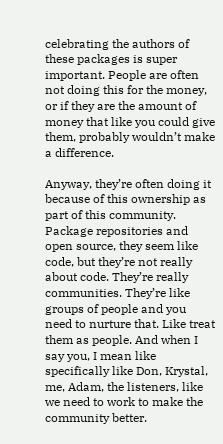celebrating the authors of these packages is super important. People are often not doing this for the money, or if they are the amount of money that like you could give them, probably wouldn’t make a difference.

Anyway, they’re often doing it because of this ownership as part of this community. Package repositories and open source, they seem like code, but they’re not really about code. They’re really communities. They’re like groups of people and you need to nurture that. Like treat them as people. And when I say you, I mean like specifically like Don, Krystal, me, Adam, the listeners, like we need to work to make the community better.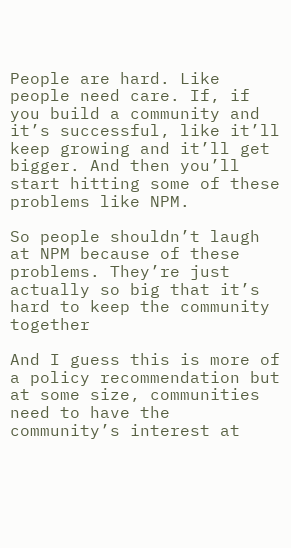People are hard. Like people need care. If, if you build a community and it’s successful, like it’ll keep growing and it’ll get bigger. And then you’ll start hitting some of these problems like NPM.

So people shouldn’t laugh at NPM because of these problems. They’re just actually so big that it’s hard to keep the community together

And I guess this is more of a policy recommendation but at some size, communities need to have the community’s interest at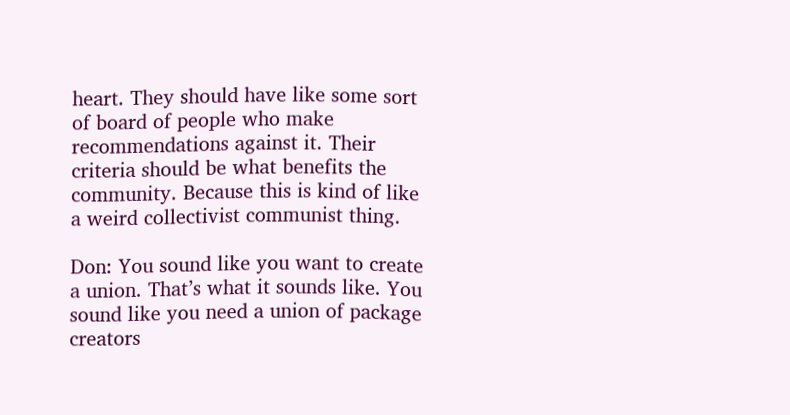heart. They should have like some sort of board of people who make recommendations against it. Their criteria should be what benefits the community. Because this is kind of like a weird collectivist communist thing.

Don: You sound like you want to create a union. That’s what it sounds like. You sound like you need a union of package creators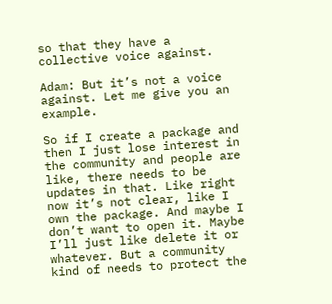so that they have a collective voice against.

Adam: But it’s not a voice against. Let me give you an example.

So if I create a package and then I just lose interest in the community and people are like, there needs to be updates in that. Like right now it’s not clear, like I own the package. And maybe I don’t want to open it. Maybe I’ll just like delete it or whatever. But a community kind of needs to protect the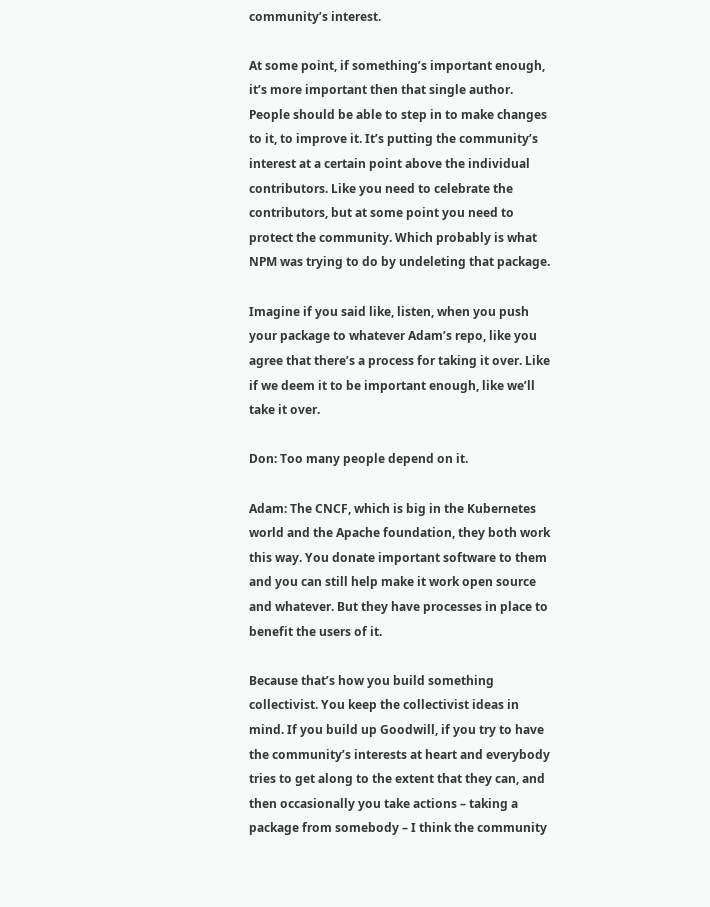community’s interest.

At some point, if something’s important enough, it’s more important then that single author. People should be able to step in to make changes to it, to improve it. It’s putting the community’s interest at a certain point above the individual contributors. Like you need to celebrate the contributors, but at some point you need to protect the community. Which probably is what NPM was trying to do by undeleting that package.

Imagine if you said like, listen, when you push your package to whatever Adam’s repo, like you agree that there’s a process for taking it over. Like if we deem it to be important enough, like we’ll take it over.

Don: Too many people depend on it.

Adam: The CNCF, which is big in the Kubernetes world and the Apache foundation, they both work this way. You donate important software to them and you can still help make it work open source and whatever. But they have processes in place to benefit the users of it.

Because that’s how you build something collectivist. You keep the collectivist ideas in mind. If you build up Goodwill, if you try to have the community’s interests at heart and everybody tries to get along to the extent that they can, and then occasionally you take actions – taking a package from somebody – I think the community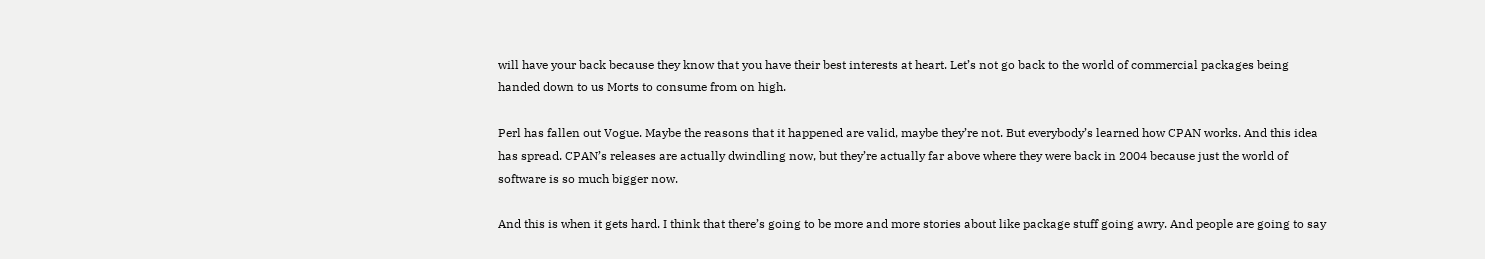will have your back because they know that you have their best interests at heart. Let’s not go back to the world of commercial packages being handed down to us Morts to consume from on high.

Perl has fallen out Vogue. Maybe the reasons that it happened are valid, maybe they’re not. But everybody’s learned how CPAN works. And this idea has spread. CPAN’s releases are actually dwindling now, but they’re actually far above where they were back in 2004 because just the world of software is so much bigger now.

And this is when it gets hard. I think that there’s going to be more and more stories about like package stuff going awry. And people are going to say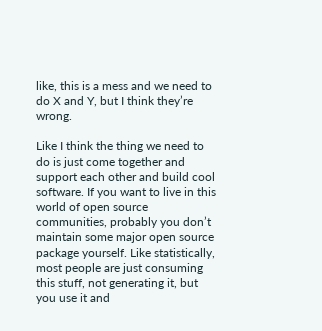like, this is a mess and we need to do X and Y, but I think they’re wrong.

Like I think the thing we need to do is just come together and support each other and build cool software. If you want to live in this world of open source communities, probably you don’t maintain some major open source package yourself. Like statistically, most people are just consuming this stuff, not generating it, but you use it and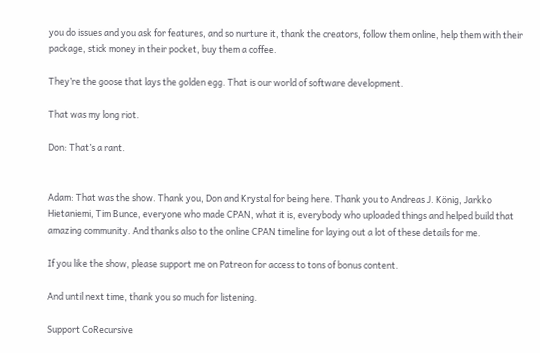you do issues and you ask for features, and so nurture it, thank the creators, follow them online, help them with their package, stick money in their pocket, buy them a coffee.

They’re the goose that lays the golden egg. That is our world of software development.

That was my long riot.

Don: That’s a rant.


Adam: That was the show. Thank you, Don and Krystal for being here. Thank you to Andreas J. König, Jarkko Hietaniemi, Tim Bunce, everyone who made CPAN, what it is, everybody who uploaded things and helped build that amazing community. And thanks also to the online CPAN timeline for laying out a lot of these details for me.

If you like the show, please support me on Patreon for access to tons of bonus content.

And until next time, thank you so much for listening.

Support CoRecursive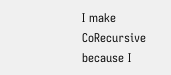I make CoRecursive because I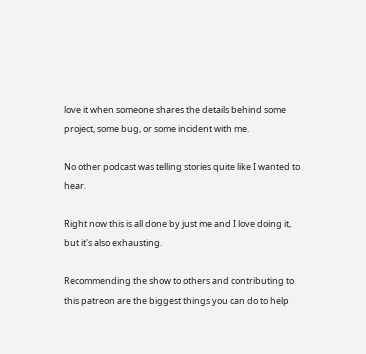love it when someone shares the details behind some project, some bug, or some incident with me.

No other podcast was telling stories quite like I wanted to hear.

Right now this is all done by just me and I love doing it, but it's also exhausting.

Recommending the show to others and contributing to this patreon are the biggest things you can do to help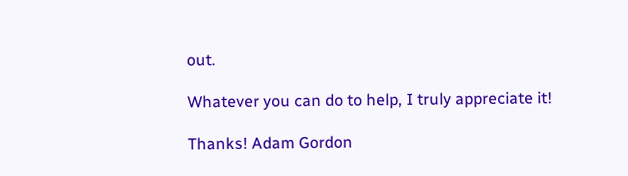out.

Whatever you can do to help, I truly appreciate it!

Thanks! Adam Gordon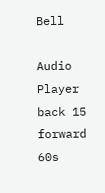Bell

Audio Player
back 15
forward 60s